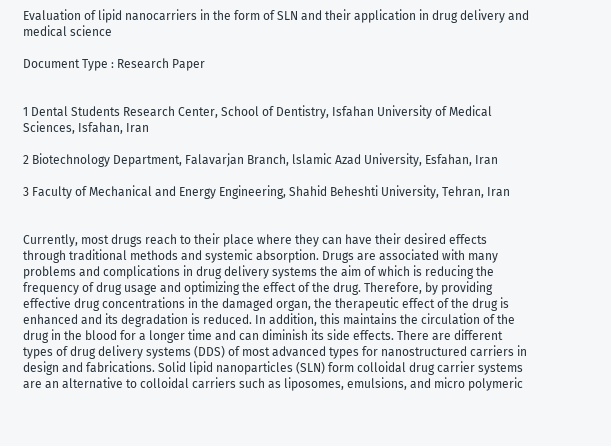Evaluation of lipid nanocarriers in the form of SLN and their application in drug delivery and medical science

Document Type : Research Paper


1 Dental Students Research Center, School of Dentistry, Isfahan University of Medical Sciences, Isfahan, Iran

2 Biotechnology Department, Falavarjan Branch, lslamic Azad University, Esfahan, Iran

3 Faculty of Mechanical and Energy Engineering, Shahid Beheshti University, Tehran, Iran


Currently, most drugs reach to their place where they can have their desired effects through traditional methods and systemic absorption. Drugs are associated with many problems and complications in drug delivery systems the aim of which is reducing the frequency of drug usage and optimizing the effect of the drug. Therefore, by providing effective drug concentrations in the damaged organ, the therapeutic effect of the drug is enhanced and its degradation is reduced. In addition, this maintains the circulation of the drug in the blood for a longer time and can diminish its side effects. There are different types of drug delivery systems (DDS) of most advanced types for nanostructured carriers in design and fabrications. Solid lipid nanoparticles (SLN) form colloidal drug carrier systems are an alternative to colloidal carriers such as liposomes, emulsions, and micro polymeric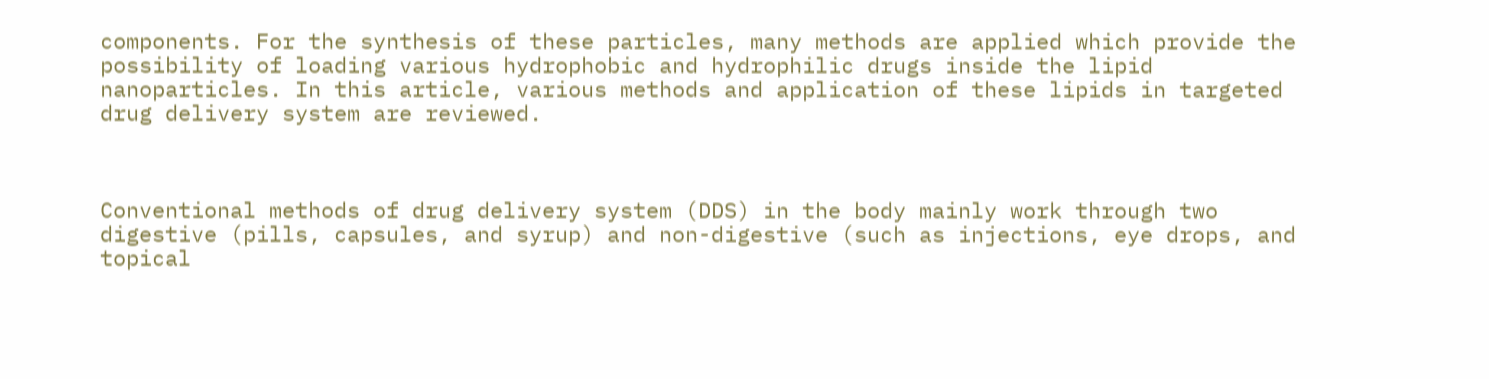components. For the synthesis of these particles, many methods are applied which provide the possibility of loading various hydrophobic and hydrophilic drugs inside the lipid nanoparticles. In this article, various methods and application of these lipids in targeted drug delivery system are reviewed.



Conventional methods of drug delivery system (DDS) in the body mainly work through two digestive (pills, capsules, and syrup) and non-digestive (such as injections, eye drops, and topical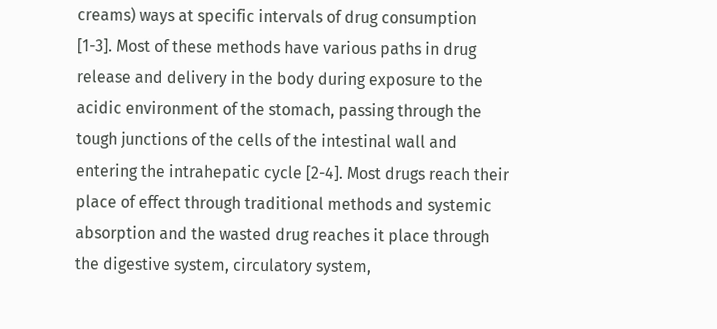creams) ways at specific intervals of drug consumption [1-3]. Most of these methods have various paths in drug release and delivery in the body during exposure to the acidic environment of the stomach, passing through the tough junctions of the cells of the intestinal wall and entering the intrahepatic cycle [2-4]. Most drugs reach their place of effect through traditional methods and systemic absorption and the wasted drug reaches it place through the digestive system, circulatory system,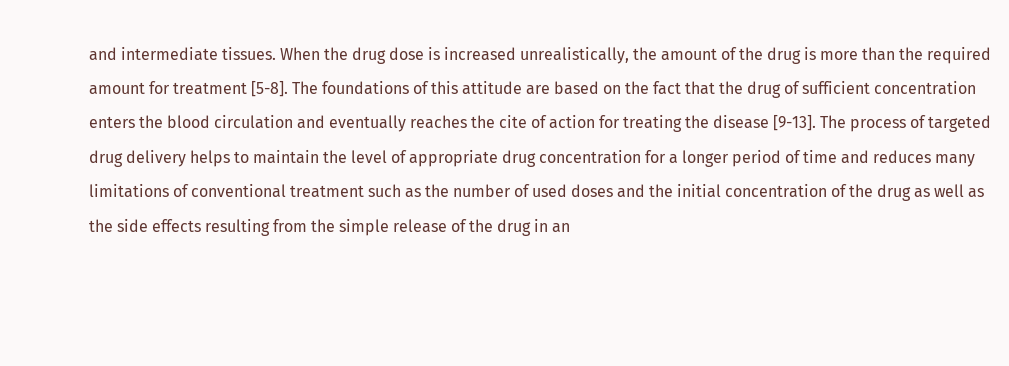and intermediate tissues. When the drug dose is increased unrealistically, the amount of the drug is more than the required amount for treatment [5-8]. The foundations of this attitude are based on the fact that the drug of sufficient concentration enters the blood circulation and eventually reaches the cite of action for treating the disease [9-13]. The process of targeted drug delivery helps to maintain the level of appropriate drug concentration for a longer period of time and reduces many limitations of conventional treatment such as the number of used doses and the initial concentration of the drug as well as the side effects resulting from the simple release of the drug in an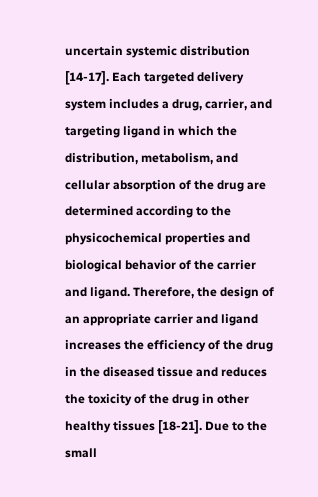uncertain systemic distribution [14-17]. Each targeted delivery system includes a drug, carrier, and targeting ligand in which the distribution, metabolism, and cellular absorption of the drug are determined according to the physicochemical properties and biological behavior of the carrier and ligand. Therefore, the design of an appropriate carrier and ligand increases the efficiency of the drug in the diseased tissue and reduces the toxicity of the drug in other healthy tissues [18-21]. Due to the small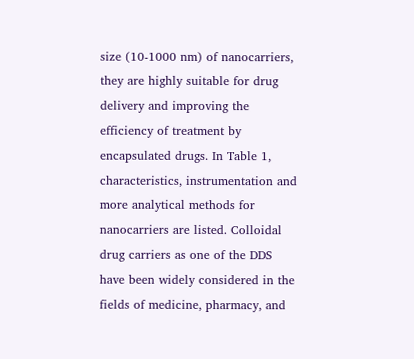size (10-1000 nm) of nanocarriers, they are highly suitable for drug delivery and improving the efficiency of treatment by encapsulated drugs. In Table 1, characteristics, instrumentation and more analytical methods for nanocarriers are listed. Colloidal drug carriers as one of the DDS have been widely considered in the fields of medicine, pharmacy, and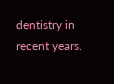dentistry in recent years.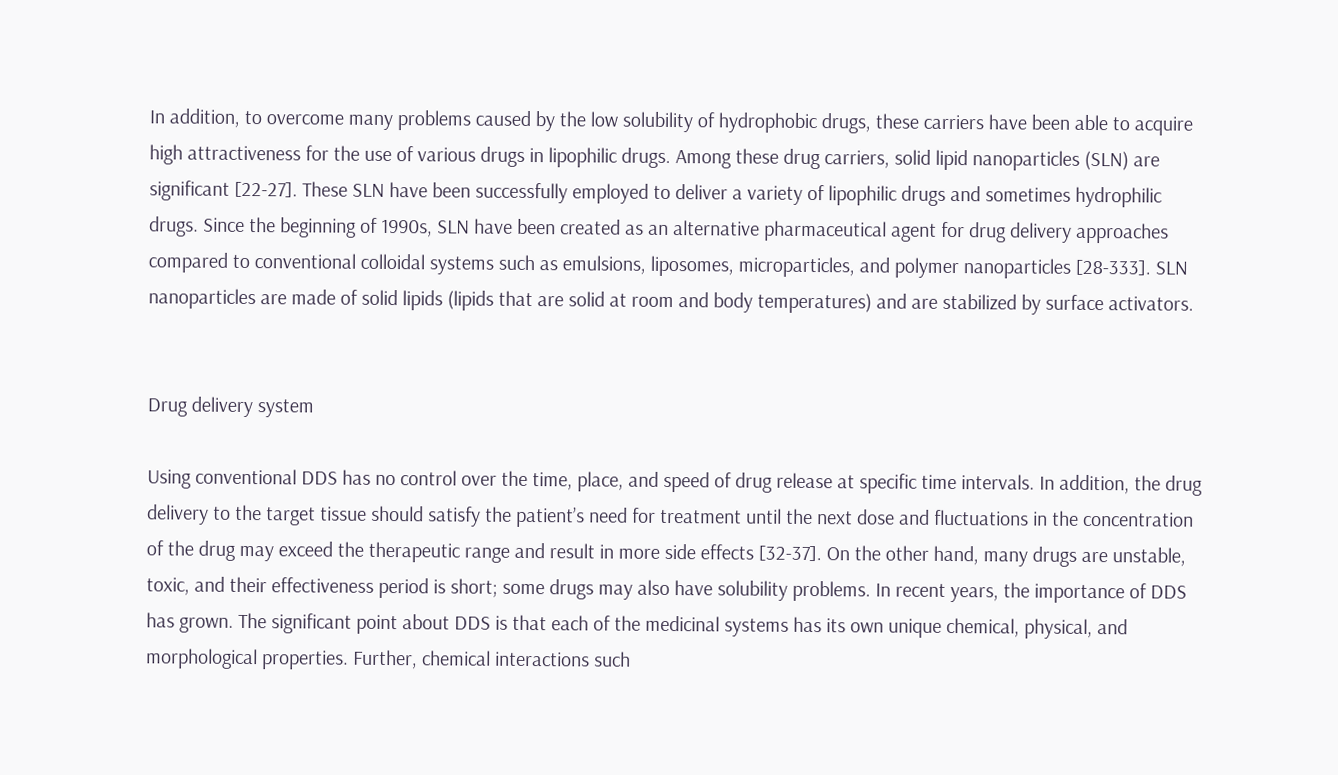In addition, to overcome many problems caused by the low solubility of hydrophobic drugs, these carriers have been able to acquire high attractiveness for the use of various drugs in lipophilic drugs. Among these drug carriers, solid lipid nanoparticles (SLN) are significant [22-27]. These SLN have been successfully employed to deliver a variety of lipophilic drugs and sometimes hydrophilic drugs. Since the beginning of 1990s, SLN have been created as an alternative pharmaceutical agent for drug delivery approaches compared to conventional colloidal systems such as emulsions, liposomes, microparticles, and polymer nanoparticles [28-333]. SLN nanoparticles are made of solid lipids (lipids that are solid at room and body temperatures) and are stabilized by surface activators.


Drug delivery system

Using conventional DDS has no control over the time, place, and speed of drug release at specific time intervals. In addition, the drug delivery to the target tissue should satisfy the patient’s need for treatment until the next dose and fluctuations in the concentration of the drug may exceed the therapeutic range and result in more side effects [32-37]. On the other hand, many drugs are unstable, toxic, and their effectiveness period is short; some drugs may also have solubility problems. In recent years, the importance of DDS has grown. The significant point about DDS is that each of the medicinal systems has its own unique chemical, physical, and morphological properties. Further, chemical interactions such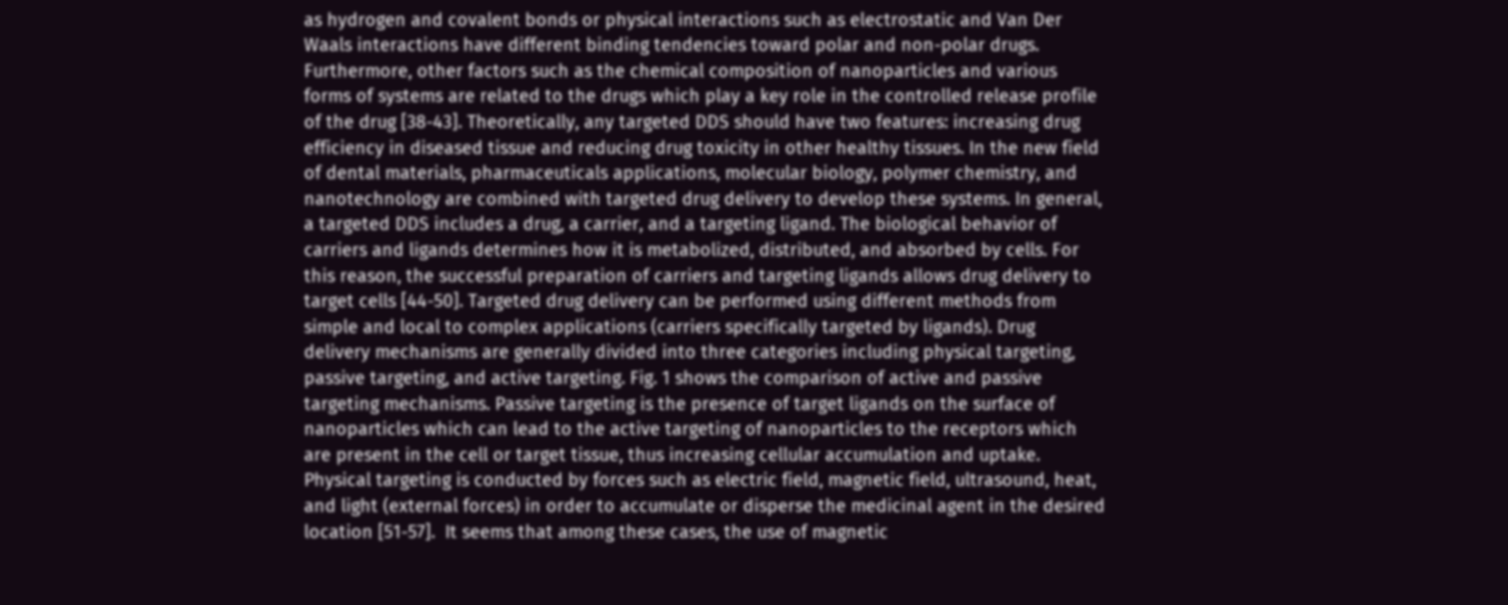as hydrogen and covalent bonds or physical interactions such as electrostatic and Van Der Waals interactions have different binding tendencies toward polar and non-polar drugs. Furthermore, other factors such as the chemical composition of nanoparticles and various forms of systems are related to the drugs which play a key role in the controlled release profile of the drug [38-43]. Theoretically, any targeted DDS should have two features: increasing drug efficiency in diseased tissue and reducing drug toxicity in other healthy tissues. In the new field of dental materials, pharmaceuticals applications, molecular biology, polymer chemistry, and nanotechnology are combined with targeted drug delivery to develop these systems. In general, a targeted DDS includes a drug, a carrier, and a targeting ligand. The biological behavior of carriers and ligands determines how it is metabolized, distributed, and absorbed by cells. For this reason, the successful preparation of carriers and targeting ligands allows drug delivery to target cells [44-50]. Targeted drug delivery can be performed using different methods from simple and local to complex applications (carriers specifically targeted by ligands). Drug delivery mechanisms are generally divided into three categories including physical targeting, passive targeting, and active targeting. Fig. 1 shows the comparison of active and passive targeting mechanisms. Passive targeting is the presence of target ligands on the surface of nanoparticles which can lead to the active targeting of nanoparticles to the receptors which are present in the cell or target tissue, thus increasing cellular accumulation and uptake. Physical targeting is conducted by forces such as electric field, magnetic field, ultrasound, heat, and light (external forces) in order to accumulate or disperse the medicinal agent in the desired location [51-57].  It seems that among these cases, the use of magnetic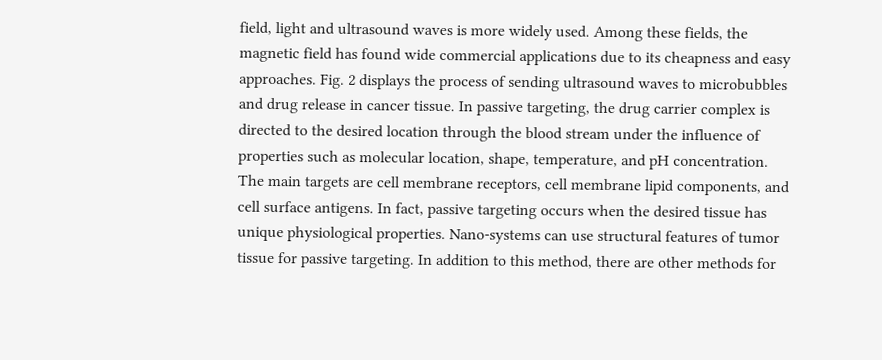field, light and ultrasound waves is more widely used. Among these fields, the magnetic field has found wide commercial applications due to its cheapness and easy approaches. Fig. 2 displays the process of sending ultrasound waves to microbubbles and drug release in cancer tissue. In passive targeting, the drug carrier complex is directed to the desired location through the blood stream under the influence of properties such as molecular location, shape, temperature, and pH concentration. The main targets are cell membrane receptors, cell membrane lipid components, and cell surface antigens. In fact, passive targeting occurs when the desired tissue has unique physiological properties. Nano-systems can use structural features of tumor tissue for passive targeting. In addition to this method, there are other methods for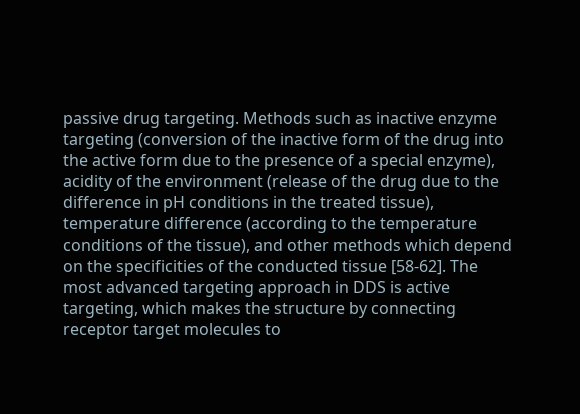passive drug targeting. Methods such as inactive enzyme targeting (conversion of the inactive form of the drug into the active form due to the presence of a special enzyme), acidity of the environment (release of the drug due to the difference in pH conditions in the treated tissue), temperature difference (according to the temperature conditions of the tissue), and other methods which depend on the specificities of the conducted tissue [58-62]. The most advanced targeting approach in DDS is active targeting, which makes the structure by connecting receptor target molecules to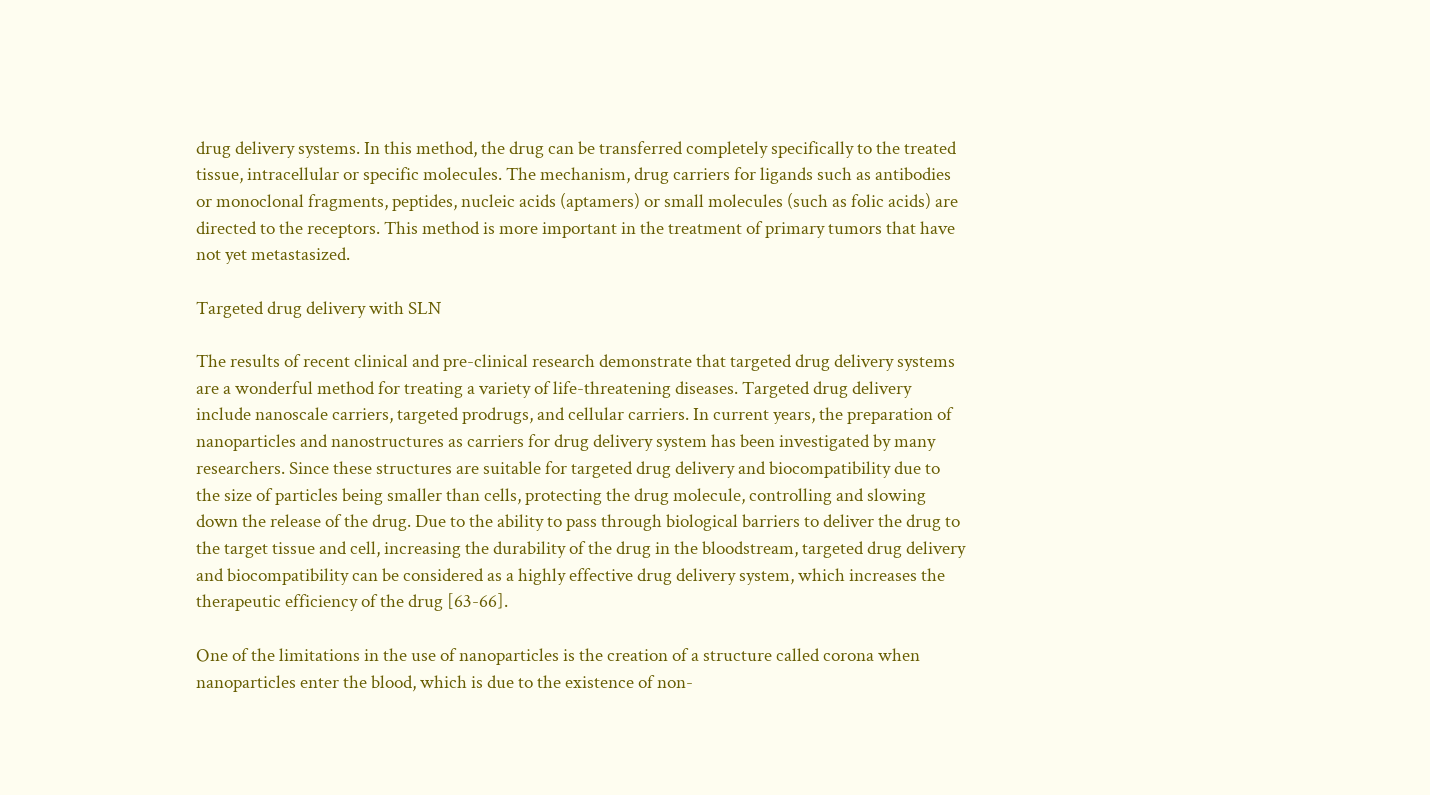drug delivery systems. In this method, the drug can be transferred completely specifically to the treated tissue, intracellular or specific molecules. The mechanism, drug carriers for ligands such as antibodies or monoclonal fragments, peptides, nucleic acids (aptamers) or small molecules (such as folic acids) are directed to the receptors. This method is more important in the treatment of primary tumors that have not yet metastasized.

Targeted drug delivery with SLN

The results of recent clinical and pre-clinical research demonstrate that targeted drug delivery systems are a wonderful method for treating a variety of life-threatening diseases. Targeted drug delivery include nanoscale carriers, targeted prodrugs, and cellular carriers. In current years, the preparation of nanoparticles and nanostructures as carriers for drug delivery system has been investigated by many researchers. Since these structures are suitable for targeted drug delivery and biocompatibility due to the size of particles being smaller than cells, protecting the drug molecule, controlling and slowing down the release of the drug. Due to the ability to pass through biological barriers to deliver the drug to the target tissue and cell, increasing the durability of the drug in the bloodstream, targeted drug delivery and biocompatibility can be considered as a highly effective drug delivery system, which increases the therapeutic efficiency of the drug [63-66].

One of the limitations in the use of nanoparticles is the creation of a structure called corona when nanoparticles enter the blood, which is due to the existence of non-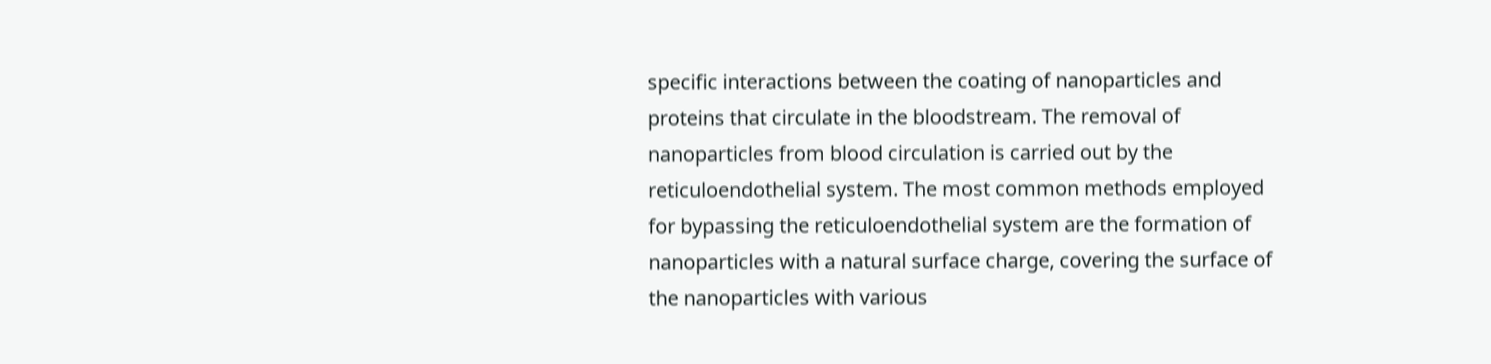specific interactions between the coating of nanoparticles and proteins that circulate in the bloodstream. The removal of nanoparticles from blood circulation is carried out by the reticuloendothelial system. The most common methods employed for bypassing the reticuloendothelial system are the formation of nanoparticles with a natural surface charge, covering the surface of the nanoparticles with various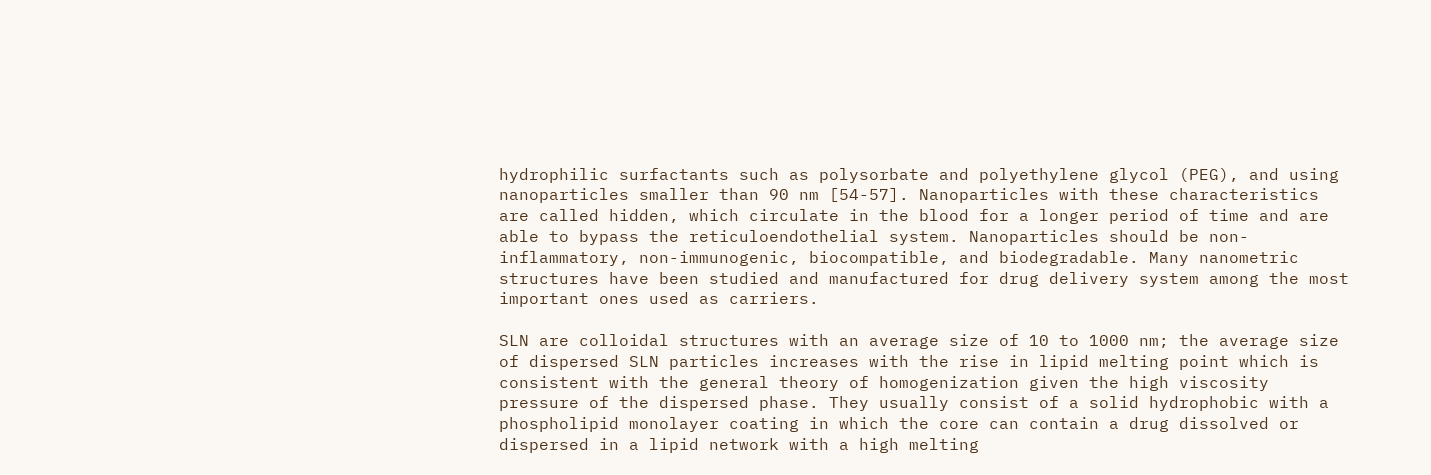hydrophilic surfactants such as polysorbate and polyethylene glycol (PEG), and using nanoparticles smaller than 90 nm [54-57]. Nanoparticles with these characteristics are called hidden, which circulate in the blood for a longer period of time and are able to bypass the reticuloendothelial system. Nanoparticles should be non-inflammatory, non-immunogenic, biocompatible, and biodegradable. Many nanometric structures have been studied and manufactured for drug delivery system among the most important ones used as carriers.

SLN are colloidal structures with an average size of 10 to 1000 nm; the average size of dispersed SLN particles increases with the rise in lipid melting point which is consistent with the general theory of homogenization given the high viscosity pressure of the dispersed phase. They usually consist of a solid hydrophobic with a phospholipid monolayer coating in which the core can contain a drug dissolved or dispersed in a lipid network with a high melting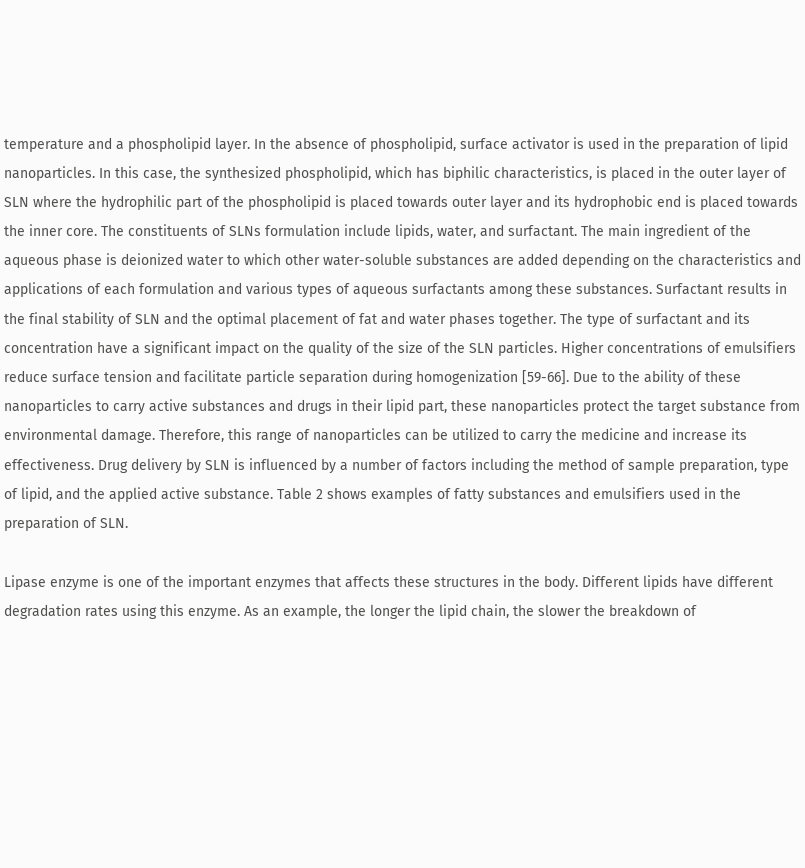temperature and a phospholipid layer. In the absence of phospholipid, surface activator is used in the preparation of lipid nanoparticles. In this case, the synthesized phospholipid, which has biphilic characteristics, is placed in the outer layer of SLN where the hydrophilic part of the phospholipid is placed towards outer layer and its hydrophobic end is placed towards the inner core. The constituents of SLNs formulation include lipids, water, and surfactant. The main ingredient of the aqueous phase is deionized water to which other water-soluble substances are added depending on the characteristics and applications of each formulation and various types of aqueous surfactants among these substances. Surfactant results in the final stability of SLN and the optimal placement of fat and water phases together. The type of surfactant and its concentration have a significant impact on the quality of the size of the SLN particles. Higher concentrations of emulsifiers reduce surface tension and facilitate particle separation during homogenization [59-66]. Due to the ability of these nanoparticles to carry active substances and drugs in their lipid part, these nanoparticles protect the target substance from environmental damage. Therefore, this range of nanoparticles can be utilized to carry the medicine and increase its effectiveness. Drug delivery by SLN is influenced by a number of factors including the method of sample preparation, type of lipid, and the applied active substance. Table 2 shows examples of fatty substances and emulsifiers used in the preparation of SLN.

Lipase enzyme is one of the important enzymes that affects these structures in the body. Different lipids have different degradation rates using this enzyme. As an example, the longer the lipid chain, the slower the breakdown of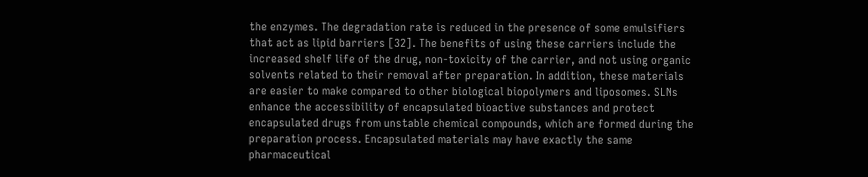the enzymes. The degradation rate is reduced in the presence of some emulsifiers that act as lipid barriers [32]. The benefits of using these carriers include the increased shelf life of the drug, non-toxicity of the carrier, and not using organic solvents related to their removal after preparation. In addition, these materials are easier to make compared to other biological biopolymers and liposomes. SLNs enhance the accessibility of encapsulated bioactive substances and protect encapsulated drugs from unstable chemical compounds, which are formed during the preparation process. Encapsulated materials may have exactly the same pharmaceutical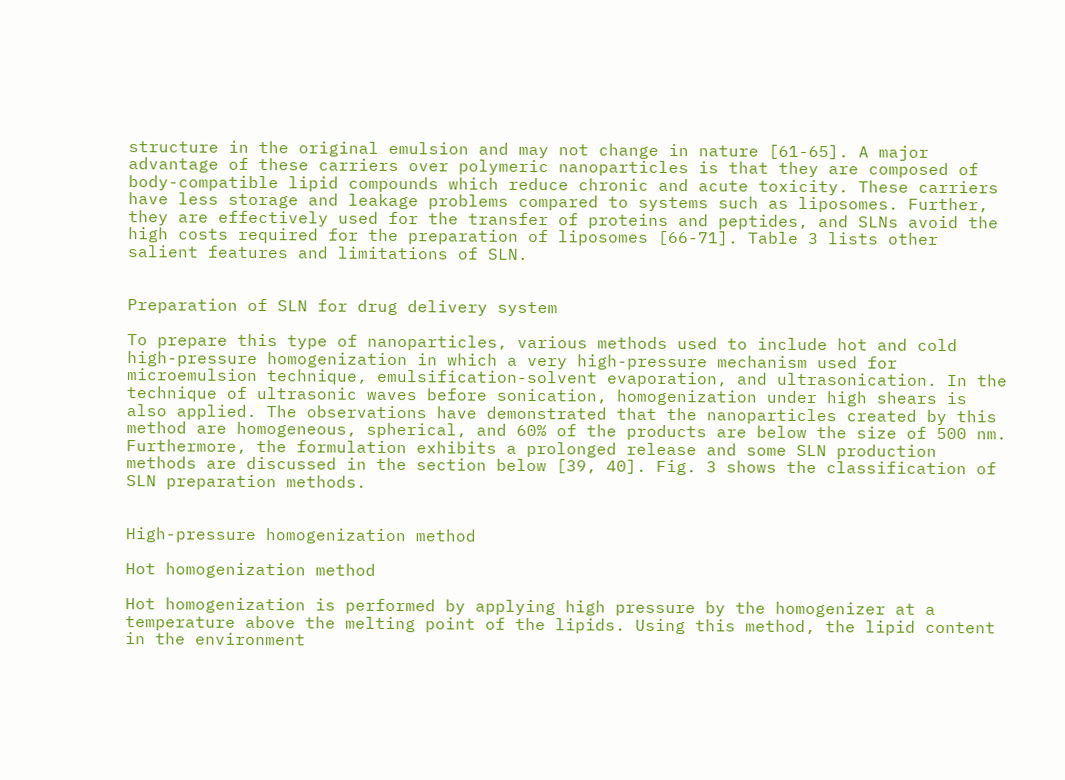structure in the original emulsion and may not change in nature [61-65]. A major advantage of these carriers over polymeric nanoparticles is that they are composed of body-compatible lipid compounds which reduce chronic and acute toxicity. These carriers have less storage and leakage problems compared to systems such as liposomes. Further, they are effectively used for the transfer of proteins and peptides, and SLNs avoid the high costs required for the preparation of liposomes [66-71]. Table 3 lists other salient features and limitations of SLN.


Preparation of SLN for drug delivery system

To prepare this type of nanoparticles, various methods used to include hot and cold high-pressure homogenization in which a very high-pressure mechanism used for microemulsion technique, emulsification-solvent evaporation, and ultrasonication. In the technique of ultrasonic waves before sonication, homogenization under high shears is also applied. The observations have demonstrated that the nanoparticles created by this method are homogeneous, spherical, and 60% of the products are below the size of 500 nm. Furthermore, the formulation exhibits a prolonged release and some SLN production methods are discussed in the section below [39, 40]. Fig. 3 shows the classification of SLN preparation methods.


High-pressure homogenization method

Hot homogenization method

Hot homogenization is performed by applying high pressure by the homogenizer at a temperature above the melting point of the lipids. Using this method, the lipid content in the environment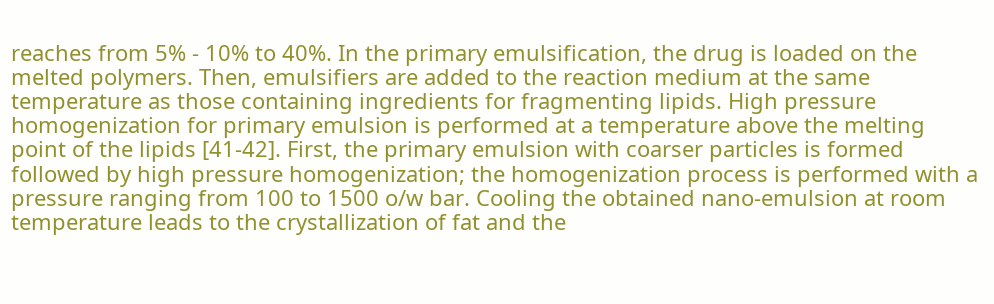reaches from 5% - 10% to 40%. In the primary emulsification, the drug is loaded on the melted polymers. Then, emulsifiers are added to the reaction medium at the same temperature as those containing ingredients for fragmenting lipids. High pressure homogenization for primary emulsion is performed at a temperature above the melting point of the lipids [41-42]. First, the primary emulsion with coarser particles is formed followed by high pressure homogenization; the homogenization process is performed with a pressure ranging from 100 to 1500 o/w bar. Cooling the obtained nano-emulsion at room temperature leads to the crystallization of fat and the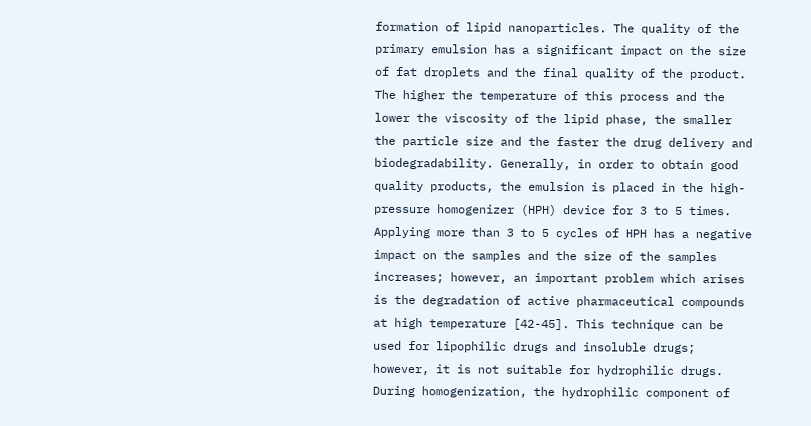formation of lipid nanoparticles. The quality of the primary emulsion has a significant impact on the size of fat droplets and the final quality of the product. The higher the temperature of this process and the lower the viscosity of the lipid phase, the smaller the particle size and the faster the drug delivery and biodegradability. Generally, in order to obtain good quality products, the emulsion is placed in the high-pressure homogenizer (HPH) device for 3 to 5 times. Applying more than 3 to 5 cycles of HPH has a negative impact on the samples and the size of the samples increases; however, an important problem which arises is the degradation of active pharmaceutical compounds at high temperature [42-45]. This technique can be used for lipophilic drugs and insoluble drugs; however, it is not suitable for hydrophilic drugs. During homogenization, the hydrophilic component of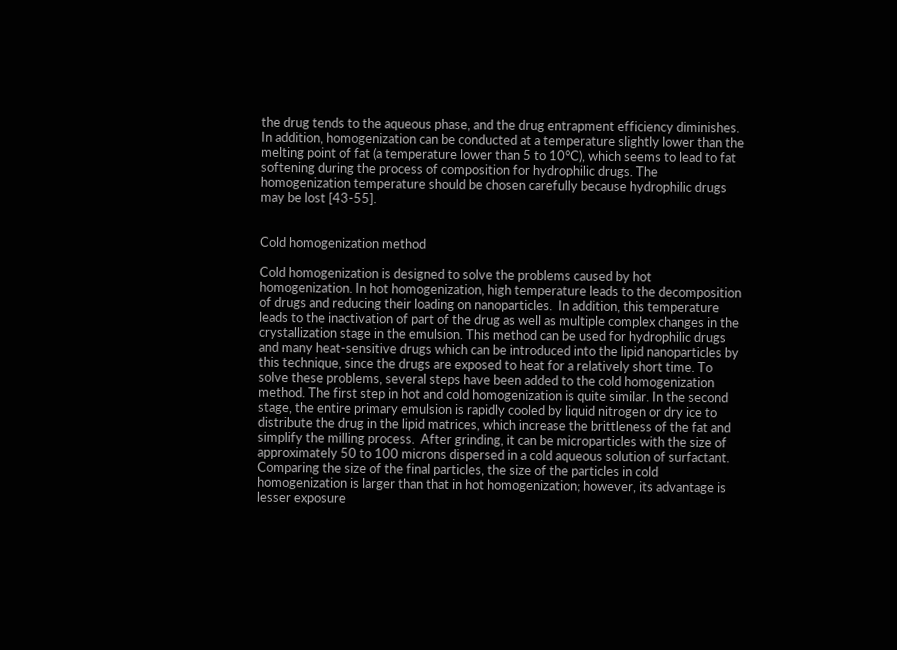the drug tends to the aqueous phase, and the drug entrapment efficiency diminishes. In addition, homogenization can be conducted at a temperature slightly lower than the melting point of fat (a temperature lower than 5 to 10°C), which seems to lead to fat softening during the process of composition for hydrophilic drugs. The homogenization temperature should be chosen carefully because hydrophilic drugs may be lost [43-55].


Cold homogenization method

Cold homogenization is designed to solve the problems caused by hot homogenization. In hot homogenization, high temperature leads to the decomposition of drugs and reducing their loading on nanoparticles.  In addition, this temperature leads to the inactivation of part of the drug as well as multiple complex changes in the crystallization stage in the emulsion. This method can be used for hydrophilic drugs and many heat-sensitive drugs which can be introduced into the lipid nanoparticles by this technique, since the drugs are exposed to heat for a relatively short time. To solve these problems, several steps have been added to the cold homogenization method. The first step in hot and cold homogenization is quite similar. In the second stage, the entire primary emulsion is rapidly cooled by liquid nitrogen or dry ice to distribute the drug in the lipid matrices, which increase the brittleness of the fat and simplify the milling process.  After grinding, it can be microparticles with the size of approximately 50 to 100 microns dispersed in a cold aqueous solution of surfactant. Comparing the size of the final particles, the size of the particles in cold homogenization is larger than that in hot homogenization; however, its advantage is lesser exposure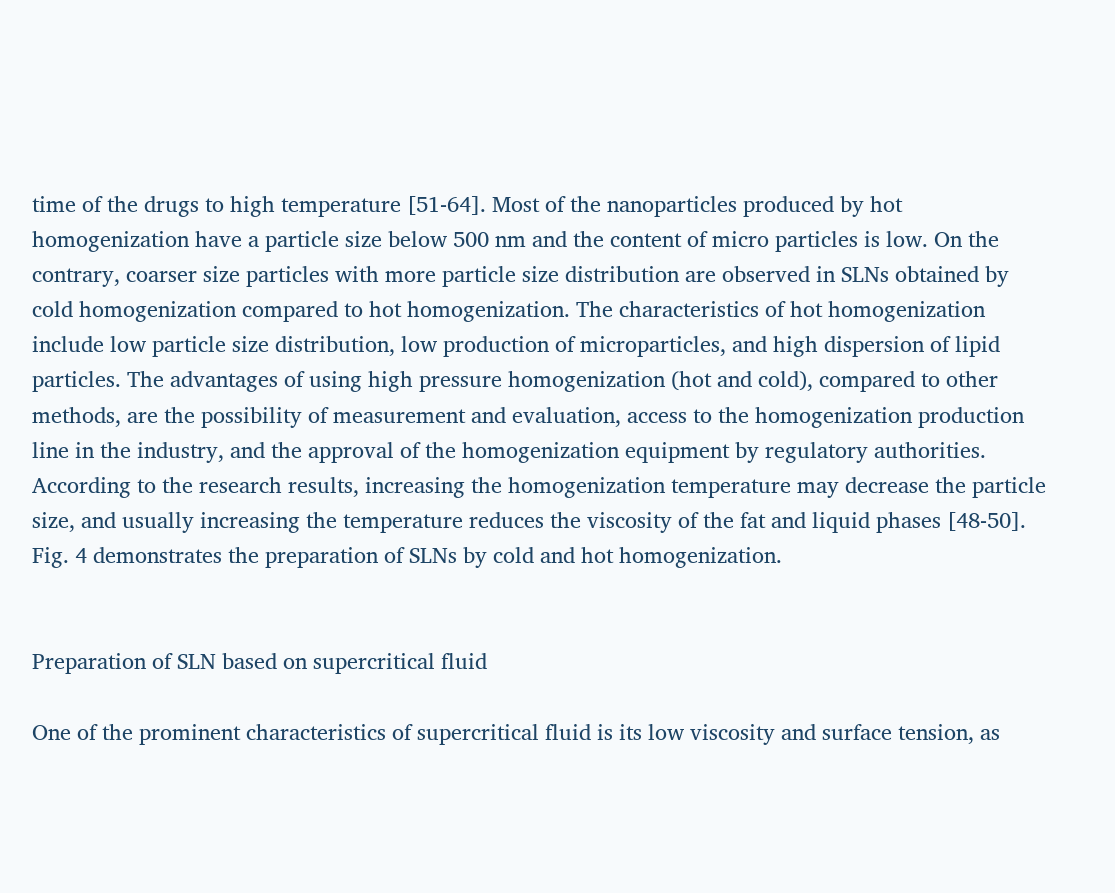time of the drugs to high temperature [51-64]. Most of the nanoparticles produced by hot homogenization have a particle size below 500 nm and the content of micro particles is low. On the contrary, coarser size particles with more particle size distribution are observed in SLNs obtained by cold homogenization compared to hot homogenization. The characteristics of hot homogenization include low particle size distribution, low production of microparticles, and high dispersion of lipid particles. The advantages of using high pressure homogenization (hot and cold), compared to other methods, are the possibility of measurement and evaluation, access to the homogenization production line in the industry, and the approval of the homogenization equipment by regulatory authorities. According to the research results, increasing the homogenization temperature may decrease the particle size, and usually increasing the temperature reduces the viscosity of the fat and liquid phases [48-50]. Fig. 4 demonstrates the preparation of SLNs by cold and hot homogenization.


Preparation of SLN based on supercritical fluid

One of the prominent characteristics of supercritical fluid is its low viscosity and surface tension, as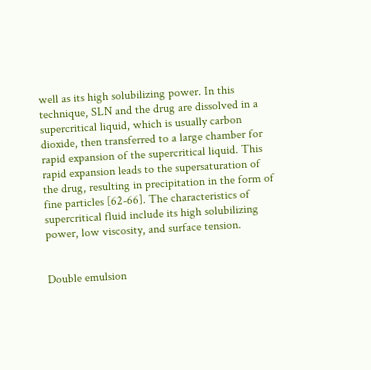well as its high solubilizing power. In this technique, SLN and the drug are dissolved in a supercritical liquid, which is usually carbon dioxide, then transferred to a large chamber for rapid expansion of the supercritical liquid. This rapid expansion leads to the supersaturation of the drug, resulting in precipitation in the form of fine particles [62-66]. The characteristics of supercritical fluid include its high solubilizing power, low viscosity, and surface tension.


Double emulsion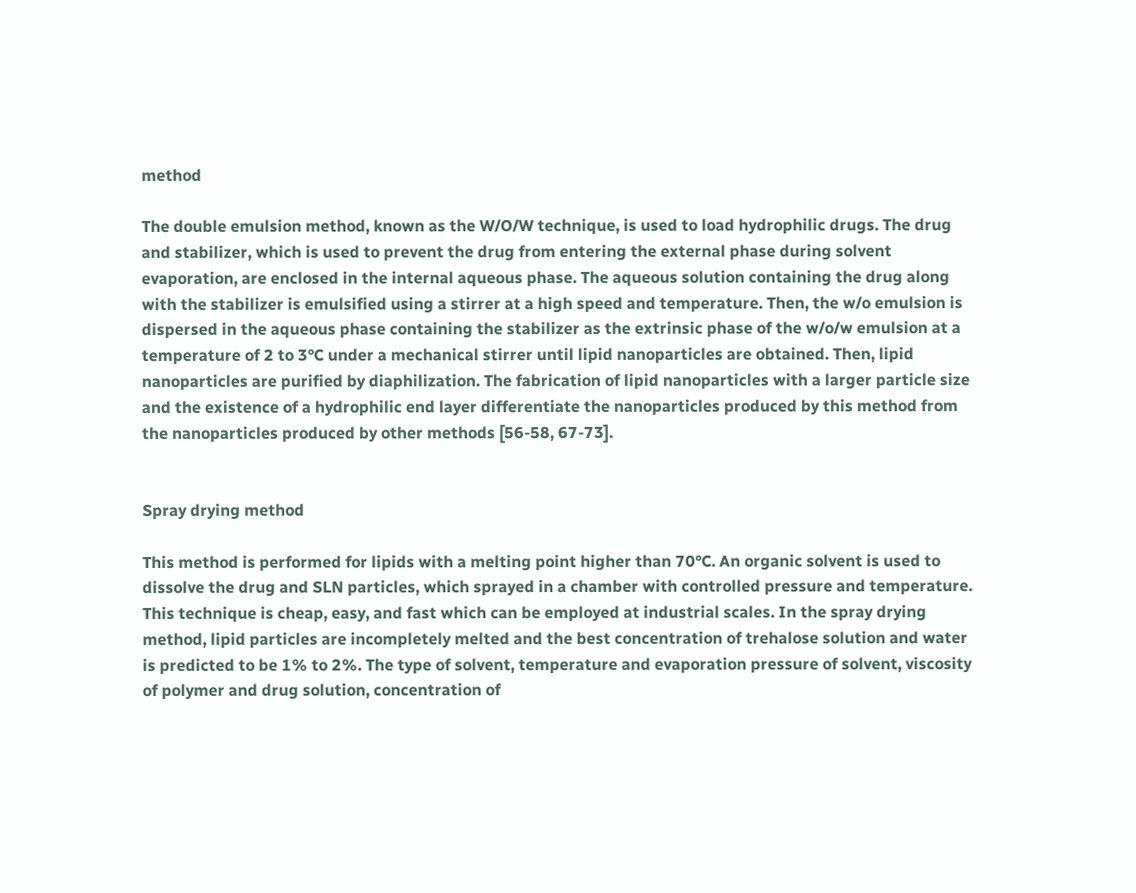method

The double emulsion method, known as the W/O/W technique, is used to load hydrophilic drugs. The drug and stabilizer, which is used to prevent the drug from entering the external phase during solvent evaporation, are enclosed in the internal aqueous phase. The aqueous solution containing the drug along with the stabilizer is emulsified using a stirrer at a high speed and temperature. Then, the w/o emulsion is dispersed in the aqueous phase containing the stabilizer as the extrinsic phase of the w/o/w emulsion at a temperature of 2 to 3°C under a mechanical stirrer until lipid nanoparticles are obtained. Then, lipid nanoparticles are purified by diaphilization. The fabrication of lipid nanoparticles with a larger particle size and the existence of a hydrophilic end layer differentiate the nanoparticles produced by this method from the nanoparticles produced by other methods [56-58, 67-73].


Spray drying method

This method is performed for lipids with a melting point higher than 70°C. An organic solvent is used to dissolve the drug and SLN particles, which sprayed in a chamber with controlled pressure and temperature. This technique is cheap, easy, and fast which can be employed at industrial scales. In the spray drying method, lipid particles are incompletely melted and the best concentration of trehalose solution and water is predicted to be 1% to 2%. The type of solvent, temperature and evaporation pressure of solvent, viscosity of polymer and drug solution, concentration of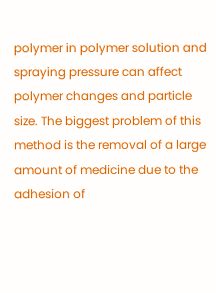polymer in polymer solution and spraying pressure can affect polymer changes and particle size. The biggest problem of this method is the removal of a large amount of medicine due to the adhesion of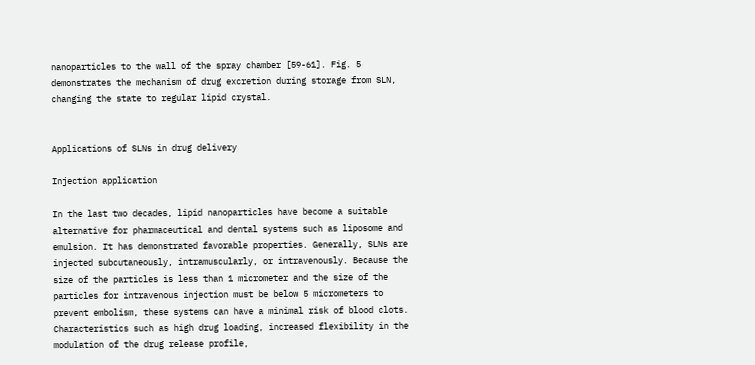nanoparticles to the wall of the spray chamber [59-61]. Fig. 5 demonstrates the mechanism of drug excretion during storage from SLN, changing the state to regular lipid crystal.


Applications of SLNs in drug delivery

Injection application

In the last two decades, lipid nanoparticles have become a suitable alternative for pharmaceutical and dental systems such as liposome and emulsion. It has demonstrated favorable properties. Generally, SLNs are injected subcutaneously, intramuscularly, or intravenously. Because the size of the particles is less than 1 micrometer and the size of the particles for intravenous injection must be below 5 micrometers to prevent embolism, these systems can have a minimal risk of blood clots. Characteristics such as high drug loading, increased flexibility in the modulation of the drug release profile,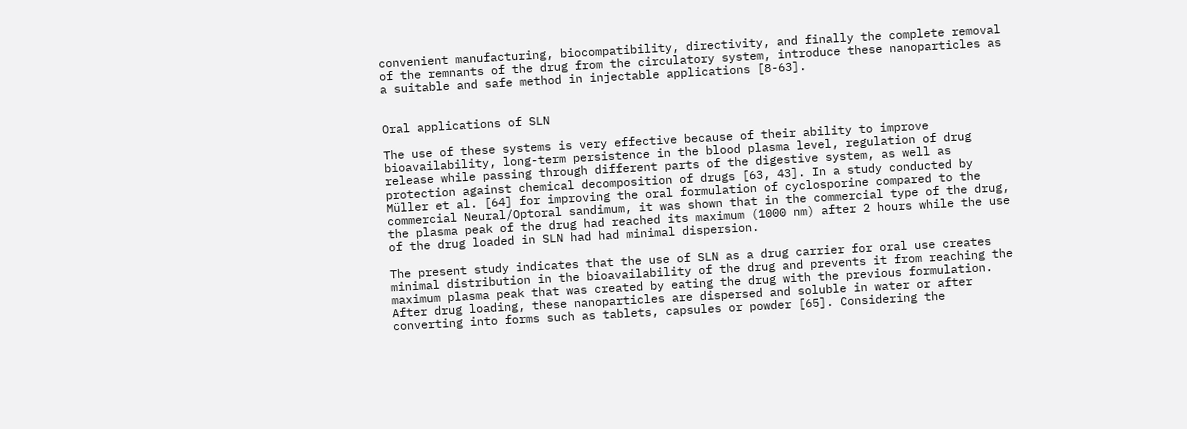convenient manufacturing, biocompatibility, directivity, and finally the complete removal of the remnants of the drug from the circulatory system, introduce these nanoparticles as a suitable and safe method in injectable applications [8-63].


Oral applications of SLN

The use of these systems is very effective because of their ability to improve bioavailability, long-term persistence in the blood plasma level, regulation of drug release while passing through different parts of the digestive system, as well as protection against chemical decomposition of drugs [63, 43]. In a study conducted by Müller et al. [64] for improving the oral formulation of cyclosporine compared to the commercial Neural/Optoral sandimum, it was shown that in the commercial type of the drug, the plasma peak of the drug had reached its maximum (1000 nm) after 2 hours while the use of the drug loaded in SLN had had minimal dispersion.

The present study indicates that the use of SLN as a drug carrier for oral use creates minimal distribution in the bioavailability of the drug and prevents it from reaching the maximum plasma peak that was created by eating the drug with the previous formulation. After drug loading, these nanoparticles are dispersed and soluble in water or after converting into forms such as tablets, capsules or powder [65]. Considering the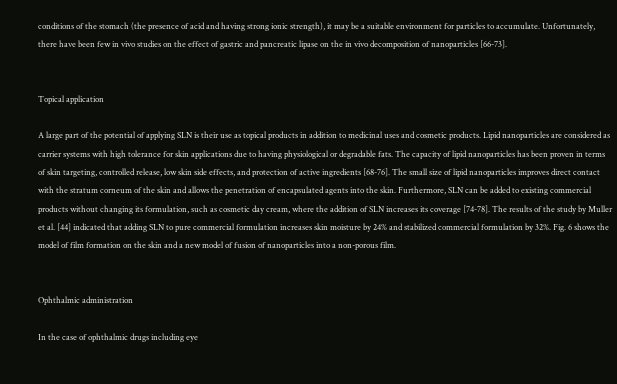conditions of the stomach (the presence of acid and having strong ionic strength), it may be a suitable environment for particles to accumulate. Unfortunately, there have been few in vivo studies on the effect of gastric and pancreatic lipase on the in vivo decomposition of nanoparticles [66-73].


Topical application

A large part of the potential of applying SLN is their use as topical products in addition to medicinal uses and cosmetic products. Lipid nanoparticles are considered as carrier systems with high tolerance for skin applications due to having physiological or degradable fats. The capacity of lipid nanoparticles has been proven in terms of skin targeting, controlled release, low skin side effects, and protection of active ingredients [68-76]. The small size of lipid nanoparticles improves direct contact with the stratum corneum of the skin and allows the penetration of encapsulated agents into the skin. Furthermore, SLN can be added to existing commercial products without changing its formulation, such as cosmetic day cream, where the addition of SLN increases its coverage [74-78]. The results of the study by Muller et al. [44] indicated that adding SLN to pure commercial formulation increases skin moisture by 24% and stabilized commercial formulation by 32%. Fig. 6 shows the model of film formation on the skin and a new model of fusion of nanoparticles into a non-porous film.


Ophthalmic administration

In the case of ophthalmic drugs including eye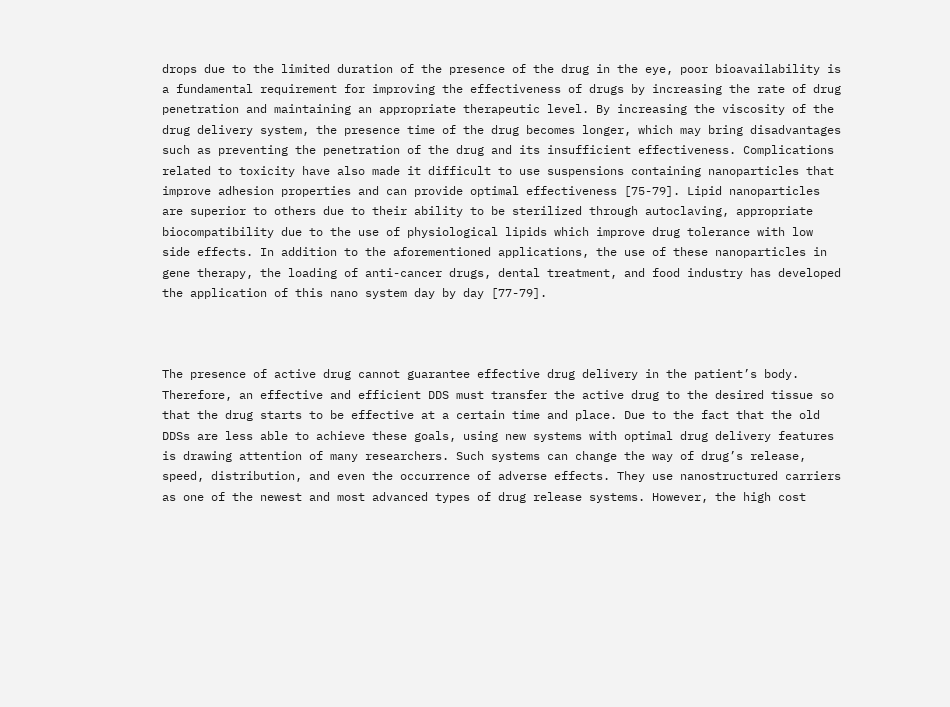drops due to the limited duration of the presence of the drug in the eye, poor bioavailability is a fundamental requirement for improving the effectiveness of drugs by increasing the rate of drug penetration and maintaining an appropriate therapeutic level. By increasing the viscosity of the drug delivery system, the presence time of the drug becomes longer, which may bring disadvantages such as preventing the penetration of the drug and its insufficient effectiveness. Complications related to toxicity have also made it difficult to use suspensions containing nanoparticles that improve adhesion properties and can provide optimal effectiveness [75-79]. Lipid nanoparticles are superior to others due to their ability to be sterilized through autoclaving, appropriate biocompatibility due to the use of physiological lipids which improve drug tolerance with low side effects. In addition to the aforementioned applications, the use of these nanoparticles in gene therapy, the loading of anti-cancer drugs, dental treatment, and food industry has developed the application of this nano system day by day [77-79].



The presence of active drug cannot guarantee effective drug delivery in the patient’s body. Therefore, an effective and efficient DDS must transfer the active drug to the desired tissue so that the drug starts to be effective at a certain time and place. Due to the fact that the old DDSs are less able to achieve these goals, using new systems with optimal drug delivery features is drawing attention of many researchers. Such systems can change the way of drug’s release, speed, distribution, and even the occurrence of adverse effects. They use nanostructured carriers as one of the newest and most advanced types of drug release systems. However, the high cost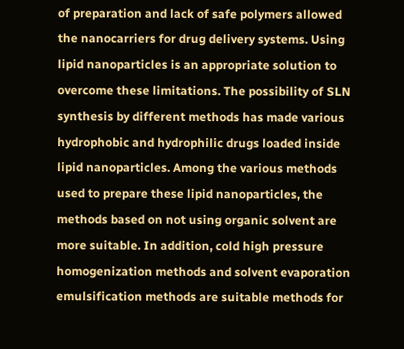of preparation and lack of safe polymers allowed the nanocarriers for drug delivery systems. Using lipid nanoparticles is an appropriate solution to overcome these limitations. The possibility of SLN synthesis by different methods has made various hydrophobic and hydrophilic drugs loaded inside lipid nanoparticles. Among the various methods used to prepare these lipid nanoparticles, the methods based on not using organic solvent are more suitable. In addition, cold high pressure homogenization methods and solvent evaporation emulsification methods are suitable methods for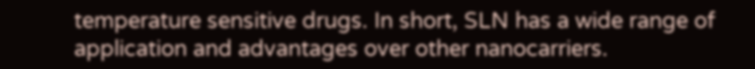temperature sensitive drugs. In short, SLN has a wide range of application and advantages over other nanocarriers.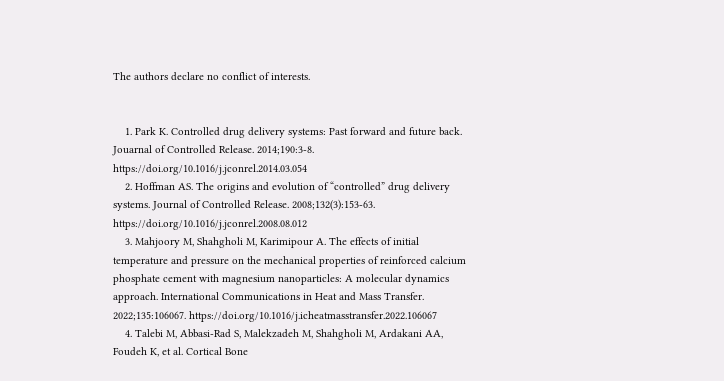The authors declare no conflict of interests.


    1. Park K. Controlled drug delivery systems: Past forward and future back. Jouarnal of Controlled Release. 2014;190:3-8. https://doi.org/10.1016/j.jconrel.2014.03.054
    2. Hoffman AS. The origins and evolution of “controlled” drug delivery systems. Journal of Controlled Release. 2008;132(3):153-63. https://doi.org/10.1016/j.jconrel.2008.08.012
    3. Mahjoory M, Shahgholi M, Karimipour A. The effects of initial temperature and pressure on the mechanical properties of reinforced calcium phosphate cement with magnesium nanoparticles: A molecular dynamics approach. International Communications in Heat and Mass Transfer. 2022;135:106067. https://doi.org/10.1016/j.icheatmasstransfer.2022.106067
    4. Talebi M, Abbasi-Rad S, Malekzadeh M, Shahgholi M, Ardakani AA, Foudeh K, et al. Cortical Bone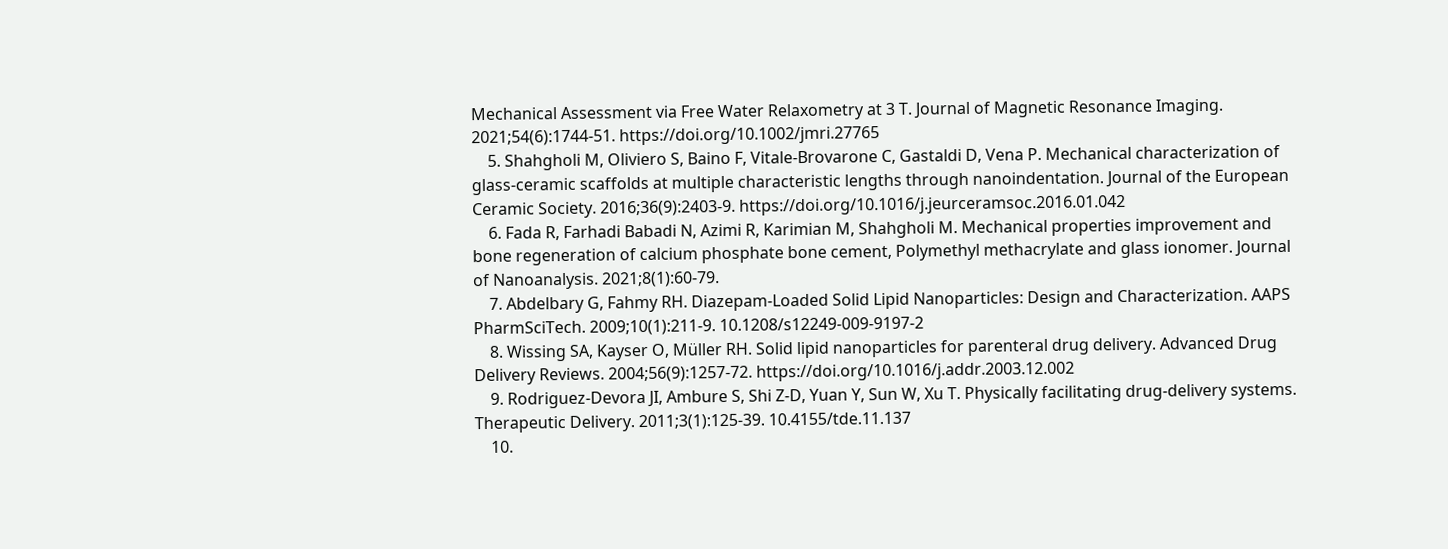Mechanical Assessment via Free Water Relaxometry at 3 T. Journal of Magnetic Resonance Imaging. 2021;54(6):1744-51. https://doi.org/10.1002/jmri.27765
    5. Shahgholi M, Oliviero S, Baino F, Vitale-Brovarone C, Gastaldi D, Vena P. Mechanical characterization of glass-ceramic scaffolds at multiple characteristic lengths through nanoindentation. Journal of the European Ceramic Society. 2016;36(9):2403-9. https://doi.org/10.1016/j.jeurceramsoc.2016.01.042
    6. Fada R, Farhadi Babadi N, Azimi R, Karimian M, Shahgholi M. Mechanical properties improvement and bone regeneration of calcium phosphate bone cement, Polymethyl methacrylate and glass ionomer. Journal of Nanoanalysis. 2021;8(1):60-79.
    7. Abdelbary G, Fahmy RH. Diazepam-Loaded Solid Lipid Nanoparticles: Design and Characterization. AAPS PharmSciTech. 2009;10(1):211-9. 10.1208/s12249-009-9197-2
    8. Wissing SA, Kayser O, Müller RH. Solid lipid nanoparticles for parenteral drug delivery. Advanced Drug Delivery Reviews. 2004;56(9):1257-72. https://doi.org/10.1016/j.addr.2003.12.002
    9. Rodriguez-Devora JI, Ambure S, Shi Z-D, Yuan Y, Sun W, Xu T. Physically facilitating drug-delivery systems. Therapeutic Delivery. 2011;3(1):125-39. 10.4155/tde.11.137
    10.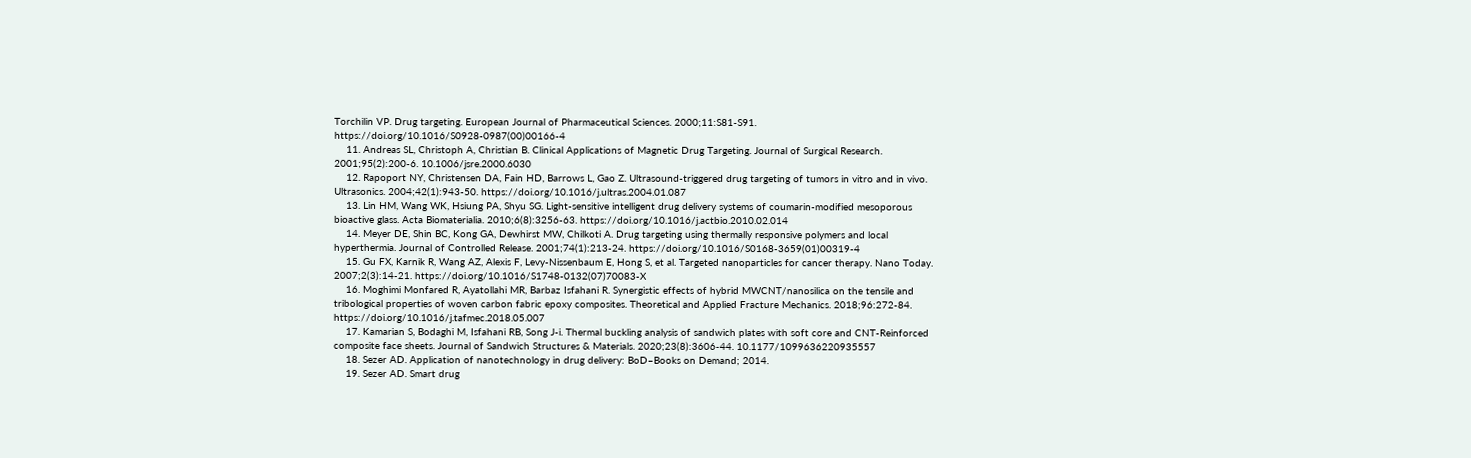Torchilin VP. Drug targeting. European Journal of Pharmaceutical Sciences. 2000;11:S81-S91. https://doi.org/10.1016/S0928-0987(00)00166-4
    11. Andreas SL, Christoph A, Christian B. Clinical Applications of Magnetic Drug Targeting. Journal of Surgical Research. 2001;95(2):200-6. 10.1006/jsre.2000.6030
    12. Rapoport NY, Christensen DA, Fain HD, Barrows L, Gao Z. Ultrasound-triggered drug targeting of tumors in vitro and in vivo. Ultrasonics. 2004;42(1):943-50. https://doi.org/10.1016/j.ultras.2004.01.087
    13. Lin HM, Wang WK, Hsiung PA, Shyu SG. Light-sensitive intelligent drug delivery systems of coumarin-modified mesoporous bioactive glass. Acta Biomaterialia. 2010;6(8):3256-63. https://doi.org/10.1016/j.actbio.2010.02.014
    14. Meyer DE, Shin BC, Kong GA, Dewhirst MW, Chilkoti A. Drug targeting using thermally responsive polymers and local hyperthermia. Journal of Controlled Release. 2001;74(1):213-24. https://doi.org/10.1016/S0168-3659(01)00319-4
    15. Gu FX, Karnik R, Wang AZ, Alexis F, Levy-Nissenbaum E, Hong S, et al. Targeted nanoparticles for cancer therapy. Nano Today. 2007;2(3):14-21. https://doi.org/10.1016/S1748-0132(07)70083-X
    16. Moghimi Monfared R, Ayatollahi MR, Barbaz Isfahani R. Synergistic effects of hybrid MWCNT/nanosilica on the tensile and tribological properties of woven carbon fabric epoxy composites. Theoretical and Applied Fracture Mechanics. 2018;96:272-84. https://doi.org/10.1016/j.tafmec.2018.05.007
    17. Kamarian S, Bodaghi M, Isfahani RB, Song J-i. Thermal buckling analysis of sandwich plates with soft core and CNT-Reinforced composite face sheets. Journal of Sandwich Structures & Materials. 2020;23(8):3606-44. 10.1177/1099636220935557
    18. Sezer AD. Application of nanotechnology in drug delivery: BoD–Books on Demand; 2014.
    19. Sezer AD. Smart drug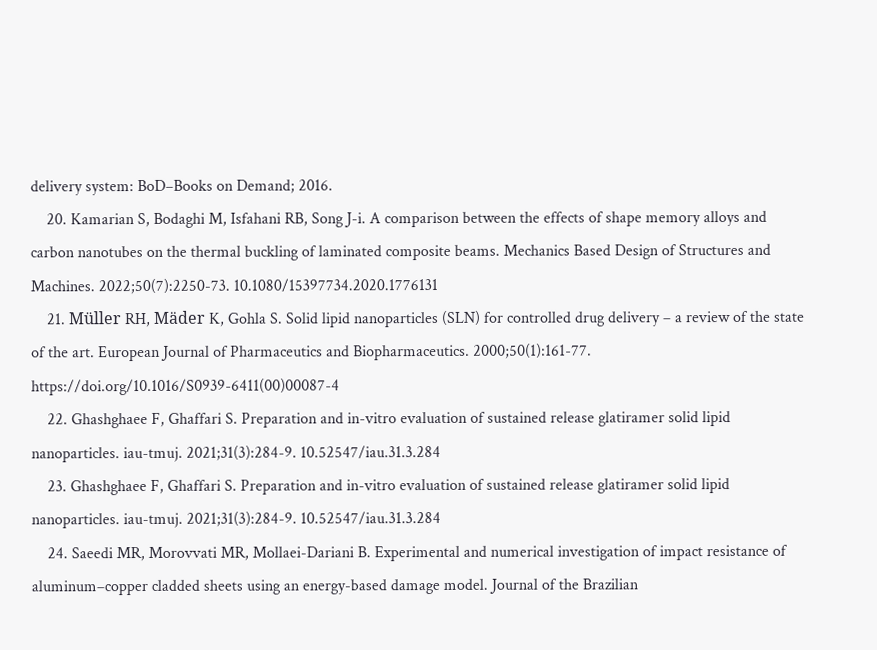delivery system: BoD–Books on Demand; 2016.
    20. Kamarian S, Bodaghi M, Isfahani RB, Song J-i. A comparison between the effects of shape memory alloys and carbon nanotubes on the thermal buckling of laminated composite beams. Mechanics Based Design of Structures and Machines. 2022;50(7):2250-73. 10.1080/15397734.2020.1776131
    21. Müller RH, Mäder K, Gohla S. Solid lipid nanoparticles (SLN) for controlled drug delivery – a review of the state of the art. European Journal of Pharmaceutics and Biopharmaceutics. 2000;50(1):161-77. https://doi.org/10.1016/S0939-6411(00)00087-4
    22. Ghashghaee F, Ghaffari S. Preparation and in-vitro evaluation of sustained release glatiramer solid lipid nanoparticles. iau-tmuj. 2021;31(3):284-9. 10.52547/iau.31.3.284
    23. Ghashghaee F, Ghaffari S. Preparation and in-vitro evaluation of sustained release glatiramer solid lipid nanoparticles. iau-tmuj. 2021;31(3):284-9. 10.52547/iau.31.3.284
    24. Saeedi MR, Morovvati MR, Mollaei-Dariani B. Experimental and numerical investigation of impact resistance of aluminum–copper cladded sheets using an energy-based damage model. Journal of the Brazilian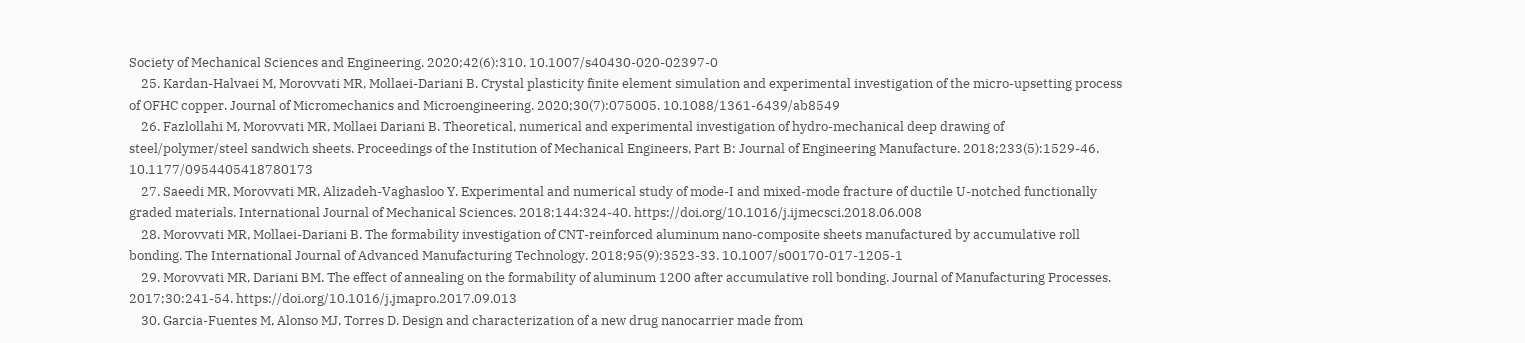Society of Mechanical Sciences and Engineering. 2020;42(6):310. 10.1007/s40430-020-02397-0
    25. Kardan-Halvaei M, Morovvati MR, Mollaei-Dariani B. Crystal plasticity finite element simulation and experimental investigation of the micro-upsetting process of OFHC copper. Journal of Micromechanics and Microengineering. 2020;30(7):075005. 10.1088/1361-6439/ab8549
    26. Fazlollahi M, Morovvati MR, Mollaei Dariani B. Theoretical, numerical and experimental investigation of hydro-mechanical deep drawing of steel/polymer/steel sandwich sheets. Proceedings of the Institution of Mechanical Engineers, Part B: Journal of Engineering Manufacture. 2018;233(5):1529-46. 10.1177/0954405418780173
    27. Saeedi MR, Morovvati MR, Alizadeh-Vaghasloo Y. Experimental and numerical study of mode-I and mixed-mode fracture of ductile U-notched functionally graded materials. International Journal of Mechanical Sciences. 2018;144:324-40. https://doi.org/10.1016/j.ijmecsci.2018.06.008
    28. Morovvati MR, Mollaei-Dariani B. The formability investigation of CNT-reinforced aluminum nano-composite sheets manufactured by accumulative roll bonding. The International Journal of Advanced Manufacturing Technology. 2018;95(9):3523-33. 10.1007/s00170-017-1205-1
    29. Morovvati MR, Dariani BM. The effect of annealing on the formability of aluminum 1200 after accumulative roll bonding. Journal of Manufacturing Processes. 2017;30:241-54. https://doi.org/10.1016/j.jmapro.2017.09.013
    30. Garcia-Fuentes M, Alonso MJ, Torres D. Design and characterization of a new drug nanocarrier made from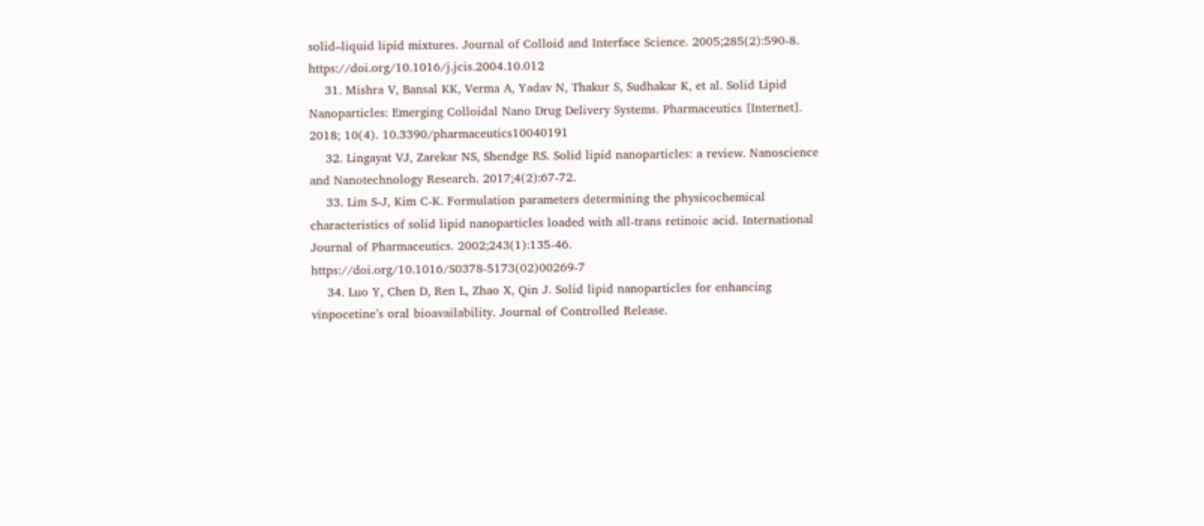solid–liquid lipid mixtures. Journal of Colloid and Interface Science. 2005;285(2):590-8. https://doi.org/10.1016/j.jcis.2004.10.012
    31. Mishra V, Bansal KK, Verma A, Yadav N, Thakur S, Sudhakar K, et al. Solid Lipid Nanoparticles: Emerging Colloidal Nano Drug Delivery Systems. Pharmaceutics [Internet]. 2018; 10(4). 10.3390/pharmaceutics10040191
    32. Lingayat VJ, Zarekar NS, Shendge RS. Solid lipid nanoparticles: a review. Nanoscience and Nanotechnology Research. 2017;4(2):67-72.
    33. Lim S-J, Kim C-K. Formulation parameters determining the physicochemical characteristics of solid lipid nanoparticles loaded with all-trans retinoic acid. International Journal of Pharmaceutics. 2002;243(1):135-46. https://doi.org/10.1016/S0378-5173(02)00269-7
    34. Luo Y, Chen D, Ren L, Zhao X, Qin J. Solid lipid nanoparticles for enhancing vinpocetine’s oral bioavailability. Journal of Controlled Release.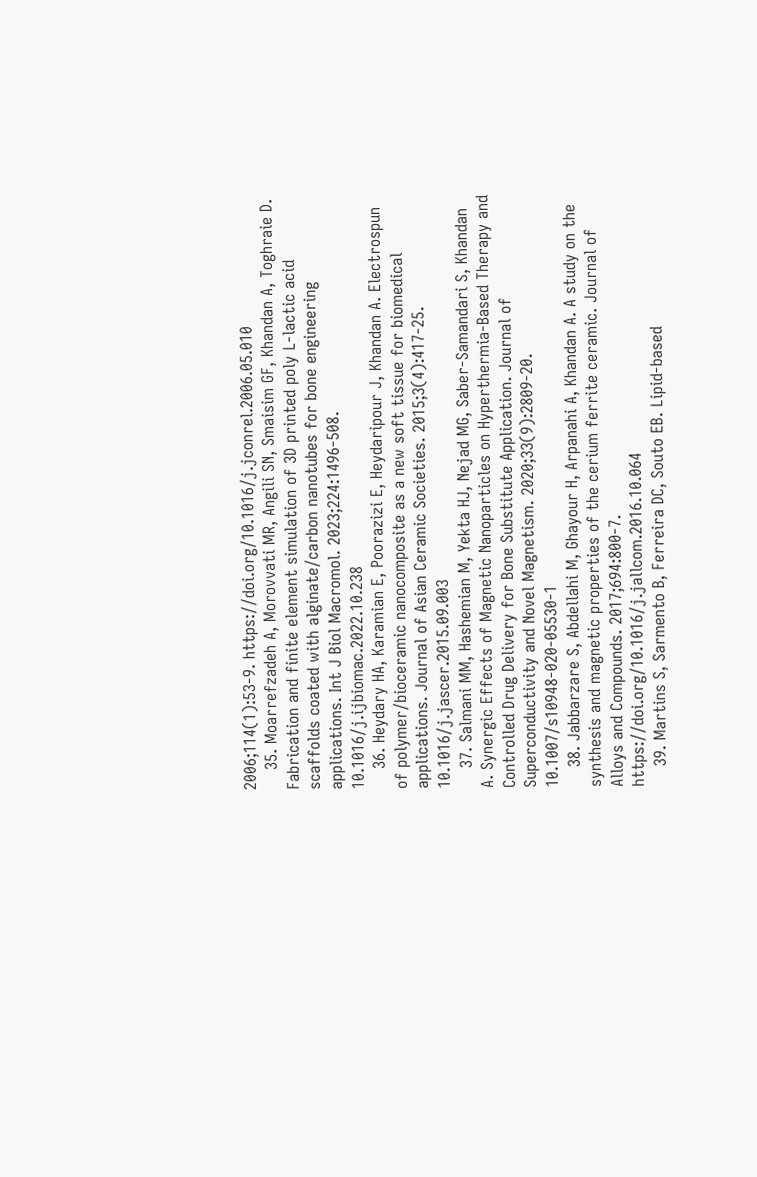2006;114(1):53-9. https://doi.org/10.1016/j.jconrel.2006.05.010
    35. Moarrefzadeh A, Morovvati MR, Angili SN, Smaisim GF, Khandan A, Toghraie D. Fabrication and finite element simulation of 3D printed poly L-lactic acid scaffolds coated with alginate/carbon nanotubes for bone engineering applications. Int J Biol Macromol. 2023;224:1496-508. 10.1016/j.ijbiomac.2022.10.238
    36. Heydary HA, Karamian E, Poorazizi E, Heydaripour J, Khandan A. Electrospun of polymer/bioceramic nanocomposite as a new soft tissue for biomedical applications. Journal of Asian Ceramic Societies. 2015;3(4):417-25. 10.1016/j.jascer.2015.09.003
    37. Salmani MM, Hashemian M, Yekta HJ, Nejad MG, Saber-Samandari S, Khandan A. Synergic Effects of Magnetic Nanoparticles on Hyperthermia-Based Therapy and Controlled Drug Delivery for Bone Substitute Application. Journal of Superconductivity and Novel Magnetism. 2020;33(9):2809-20. 10.1007/s10948-020-05530-1
    38. Jabbarzare S, Abdellahi M, Ghayour H, Arpanahi A, Khandan A. A study on the synthesis and magnetic properties of the cerium ferrite ceramic. Journal of Alloys and Compounds. 2017;694:800-7. https://doi.org/10.1016/j.jallcom.2016.10.064
    39. Martins S, Sarmento B, Ferreira DC, Souto EB. Lipid-based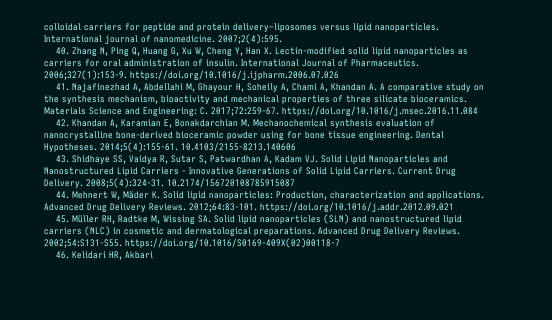colloidal carriers for peptide and protein delivery–liposomes versus lipid nanoparticles. International journal of nanomedicine. 2007;2(4):595.
    40. Zhang N, Ping Q, Huang G, Xu W, Cheng Y, Han X. Lectin-modified solid lipid nanoparticles as carriers for oral administration of insulin. International Journal of Pharmaceutics. 2006;327(1):153-9. https://doi.org/10.1016/j.ijpharm.2006.07.026
    41. Najafinezhad A, Abdellahi M, Ghayour H, Soheily A, Chami A, Khandan A. A comparative study on the synthesis mechanism, bioactivity and mechanical properties of three silicate bioceramics. Materials Science and Engineering: C. 2017;72:259-67. https://doi.org/10.1016/j.msec.2016.11.084
    42. Khandan A, Karamian E, Bonakdarchian M. Mechanochemical synthesis evaluation of nanocrystalline bone-derived bioceramic powder using for bone tissue engineering. Dental Hypotheses. 2014;5(4):155-61. 10.4103/2155-8213.140606
    43. Shidhaye SS, Vaidya R, Sutar S, Patwardhan A, Kadam VJ. Solid Lipid Nanoparticles and Nanostructured Lipid Carriers - Innovative Generations of Solid Lipid Carriers. Current Drug Delivery. 2008;5(4):324-31. 10.2174/156720108785915087
    44. Mehnert W, Mäder K. Solid lipid nanoparticles: Production, characterization and applications. Advanced Drug Delivery Reviews. 2012;64:83-101. https://doi.org/10.1016/j.addr.2012.09.021
    45. Müller RH, Radtke M, Wissing SA. Solid lipid nanoparticles (SLN) and nanostructured lipid carriers (NLC) in cosmetic and dermatological preparations. Advanced Drug Delivery Reviews. 2002;54:S131-S55. https://doi.org/10.1016/S0169-409X(02)00118-7
    46. Kelidari HR, Akbari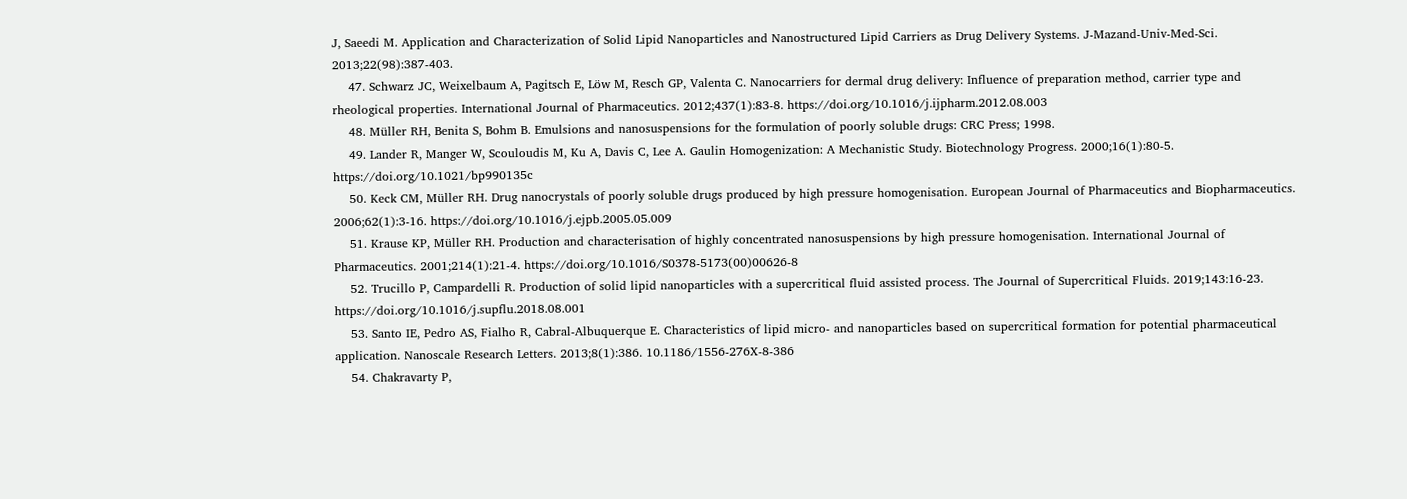J, Saeedi M. Application and Characterization of Solid Lipid Nanoparticles and Nanostructured Lipid Carriers as Drug Delivery Systems. J-Mazand-Univ-Med-Sci. 2013;22(98):387-403.
    47. Schwarz JC, Weixelbaum A, Pagitsch E, Löw M, Resch GP, Valenta C. Nanocarriers for dermal drug delivery: Influence of preparation method, carrier type and rheological properties. International Journal of Pharmaceutics. 2012;437(1):83-8. https://doi.org/10.1016/j.ijpharm.2012.08.003
    48. Müller RH, Benita S, Bohm B. Emulsions and nanosuspensions for the formulation of poorly soluble drugs: CRC Press; 1998.
    49. Lander R, Manger W, Scouloudis M, Ku A, Davis C, Lee A. Gaulin Homogenization: A Mechanistic Study. Biotechnology Progress. 2000;16(1):80-5. https://doi.org/10.1021/bp990135c
    50. Keck CM, Müller RH. Drug nanocrystals of poorly soluble drugs produced by high pressure homogenisation. European Journal of Pharmaceutics and Biopharmaceutics. 2006;62(1):3-16. https://doi.org/10.1016/j.ejpb.2005.05.009
    51. Krause KP, Müller RH. Production and characterisation of highly concentrated nanosuspensions by high pressure homogenisation. International Journal of Pharmaceutics. 2001;214(1):21-4. https://doi.org/10.1016/S0378-5173(00)00626-8
    52. Trucillo P, Campardelli R. Production of solid lipid nanoparticles with a supercritical fluid assisted process. The Journal of Supercritical Fluids. 2019;143:16-23. https://doi.org/10.1016/j.supflu.2018.08.001
    53. Santo IE, Pedro AS, Fialho R, Cabral-Albuquerque E. Characteristics of lipid micro- and nanoparticles based on supercritical formation for potential pharmaceutical application. Nanoscale Research Letters. 2013;8(1):386. 10.1186/1556-276X-8-386
    54. Chakravarty P,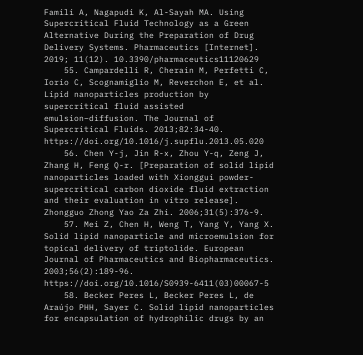Famili A, Nagapudi K, Al-Sayah MA. Using Supercritical Fluid Technology as a Green Alternative During the Preparation of Drug Delivery Systems. Pharmaceutics [Internet]. 2019; 11(12). 10.3390/pharmaceutics11120629
    55. Campardelli R, Cherain M, Perfetti C, Iorio C, Scognamiglio M, Reverchon E, et al. Lipid nanoparticles production by supercritical fluid assisted emulsion–diffusion. The Journal of Supercritical Fluids. 2013;82:34-40. https://doi.org/10.1016/j.supflu.2013.05.020
    56. Chen Y-j, Jin R-x, Zhou Y-q, Zeng J, Zhang H, Feng Q-r. [Preparation of solid lipid nanoparticles loaded with Xionggui powder-supercritical carbon dioxide fluid extraction and their evaluation in vitro release]. Zhongguo Zhong Yao Za Zhi. 2006;31(5):376-9.
    57. Mei Z, Chen H, Weng T, Yang Y, Yang X. Solid lipid nanoparticle and microemulsion for topical delivery of triptolide. European Journal of Pharmaceutics and Biopharmaceutics. 2003;56(2):189-96. https://doi.org/10.1016/S0939-6411(03)00067-5
    58. Becker Peres L, Becker Peres L, de Araújo PHH, Sayer C. Solid lipid nanoparticles for encapsulation of hydrophilic drugs by an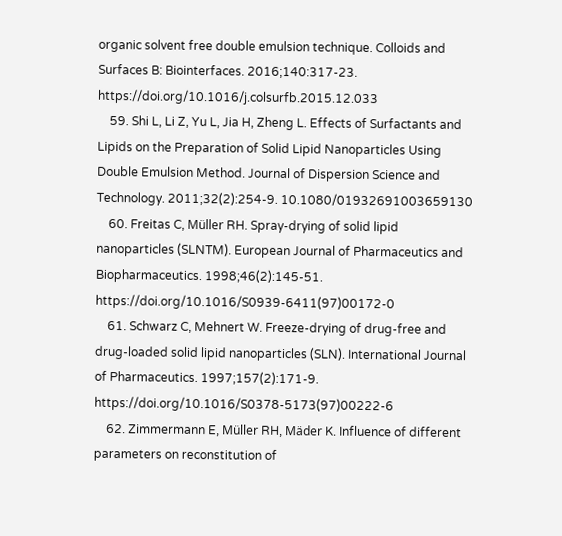organic solvent free double emulsion technique. Colloids and Surfaces B: Biointerfaces. 2016;140:317-23. https://doi.org/10.1016/j.colsurfb.2015.12.033
    59. Shi L, Li Z, Yu L, Jia H, Zheng L. Effects of Surfactants and Lipids on the Preparation of Solid Lipid Nanoparticles Using Double Emulsion Method. Journal of Dispersion Science and Technology. 2011;32(2):254-9. 10.1080/01932691003659130
    60. Freitas C, Müller RH. Spray-drying of solid lipid nanoparticles (SLNTM). European Journal of Pharmaceutics and Biopharmaceutics. 1998;46(2):145-51. https://doi.org/10.1016/S0939-6411(97)00172-0
    61. Schwarz C, Mehnert W. Freeze-drying of drug-free and drug-loaded solid lipid nanoparticles (SLN). International Journal of Pharmaceutics. 1997;157(2):171-9. https://doi.org/10.1016/S0378-5173(97)00222-6
    62. Zimmermann E, Müller RH, Mäder K. Influence of different parameters on reconstitution of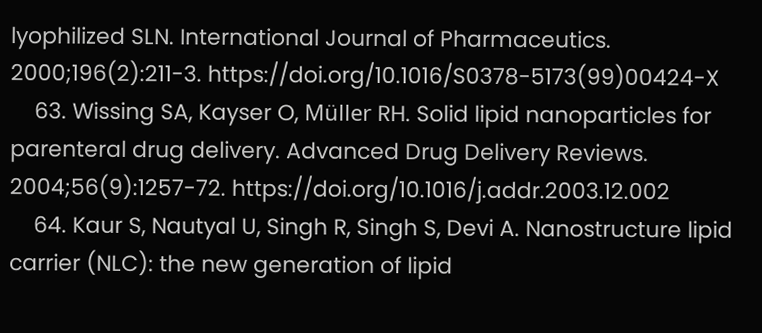lyophilized SLN. International Journal of Pharmaceutics. 2000;196(2):211-3. https://doi.org/10.1016/S0378-5173(99)00424-X
    63. Wissing SA, Kayser O, Müller RH. Solid lipid nanoparticles for parenteral drug delivery. Advanced Drug Delivery Reviews. 2004;56(9):1257-72. https://doi.org/10.1016/j.addr.2003.12.002
    64. Kaur S, Nautyal U, Singh R, Singh S, Devi A. Nanostructure lipid carrier (NLC): the new generation of lipid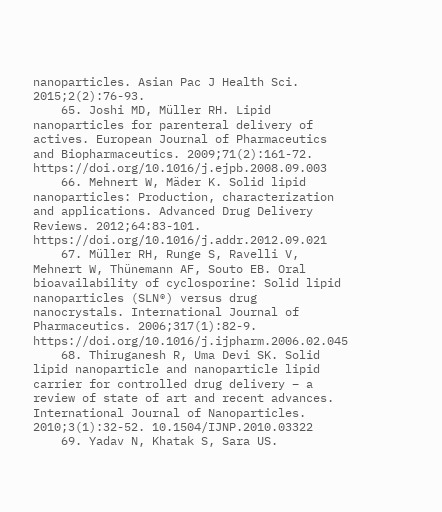nanoparticles. Asian Pac J Health Sci. 2015;2(2):76-93.
    65. Joshi MD, Müller RH. Lipid nanoparticles for parenteral delivery of actives. European Journal of Pharmaceutics and Biopharmaceutics. 2009;71(2):161-72. https://doi.org/10.1016/j.ejpb.2008.09.003
    66. Mehnert W, Mäder K. Solid lipid nanoparticles: Production, characterization and applications. Advanced Drug Delivery Reviews. 2012;64:83-101. https://doi.org/10.1016/j.addr.2012.09.021
    67. Müller RH, Runge S, Ravelli V, Mehnert W, Thünemann AF, Souto EB. Oral bioavailability of cyclosporine: Solid lipid nanoparticles (SLN®) versus drug nanocrystals. International Journal of Pharmaceutics. 2006;317(1):82-9. https://doi.org/10.1016/j.ijpharm.2006.02.045
    68. Thiruganesh R, Uma Devi SK. Solid lipid nanoparticle and nanoparticle lipid carrier for controlled drug delivery – a review of state of art and recent advances. International Journal of Nanoparticles. 2010;3(1):32-52. 10.1504/IJNP.2010.03322
    69. Yadav N, Khatak S, Sara US.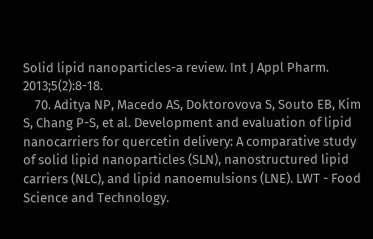Solid lipid nanoparticles-a review. Int J Appl Pharm. 2013;5(2):8-18.
    70. Aditya NP, Macedo AS, Doktorovova S, Souto EB, Kim S, Chang P-S, et al. Development and evaluation of lipid nanocarriers for quercetin delivery: A comparative study of solid lipid nanoparticles (SLN), nanostructured lipid carriers (NLC), and lipid nanoemulsions (LNE). LWT - Food Science and Technology.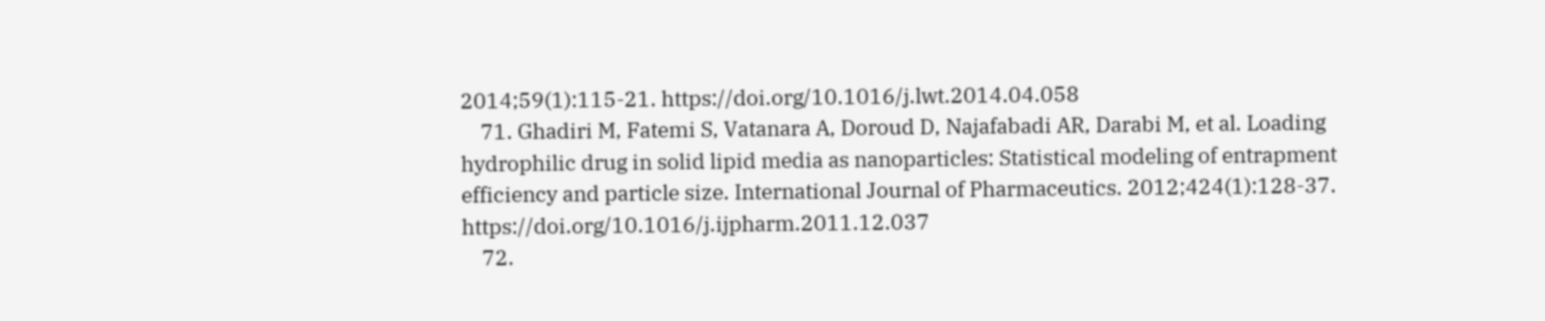2014;59(1):115-21. https://doi.org/10.1016/j.lwt.2014.04.058
    71. Ghadiri M, Fatemi S, Vatanara A, Doroud D, Najafabadi AR, Darabi M, et al. Loading hydrophilic drug in solid lipid media as nanoparticles: Statistical modeling of entrapment efficiency and particle size. International Journal of Pharmaceutics. 2012;424(1):128-37. https://doi.org/10.1016/j.ijpharm.2011.12.037
    72.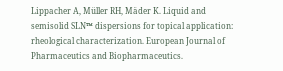Lippacher A, Müller RH, Mäder K. Liquid and semisolid SLN™ dispersions for topical application: rheological characterization. European Journal of Pharmaceutics and Biopharmaceutics.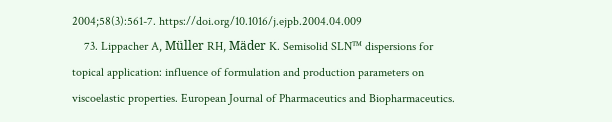2004;58(3):561-7. https://doi.org/10.1016/j.ejpb.2004.04.009
    73. Lippacher A, Müller RH, Mäder K. Semisolid SLN™ dispersions for topical application: influence of formulation and production parameters on viscoelastic properties. European Journal of Pharmaceutics and Biopharmaceutics.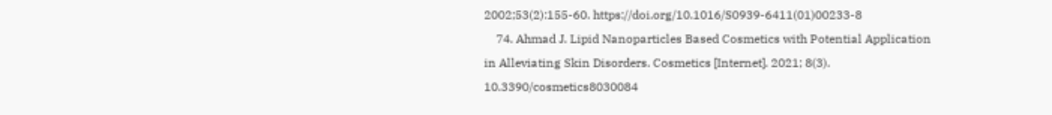2002;53(2):155-60. https://doi.org/10.1016/S0939-6411(01)00233-8
    74. Ahmad J. Lipid Nanoparticles Based Cosmetics with Potential Application in Alleviating Skin Disorders. Cosmetics [Internet]. 2021; 8(3). 10.3390/cosmetics8030084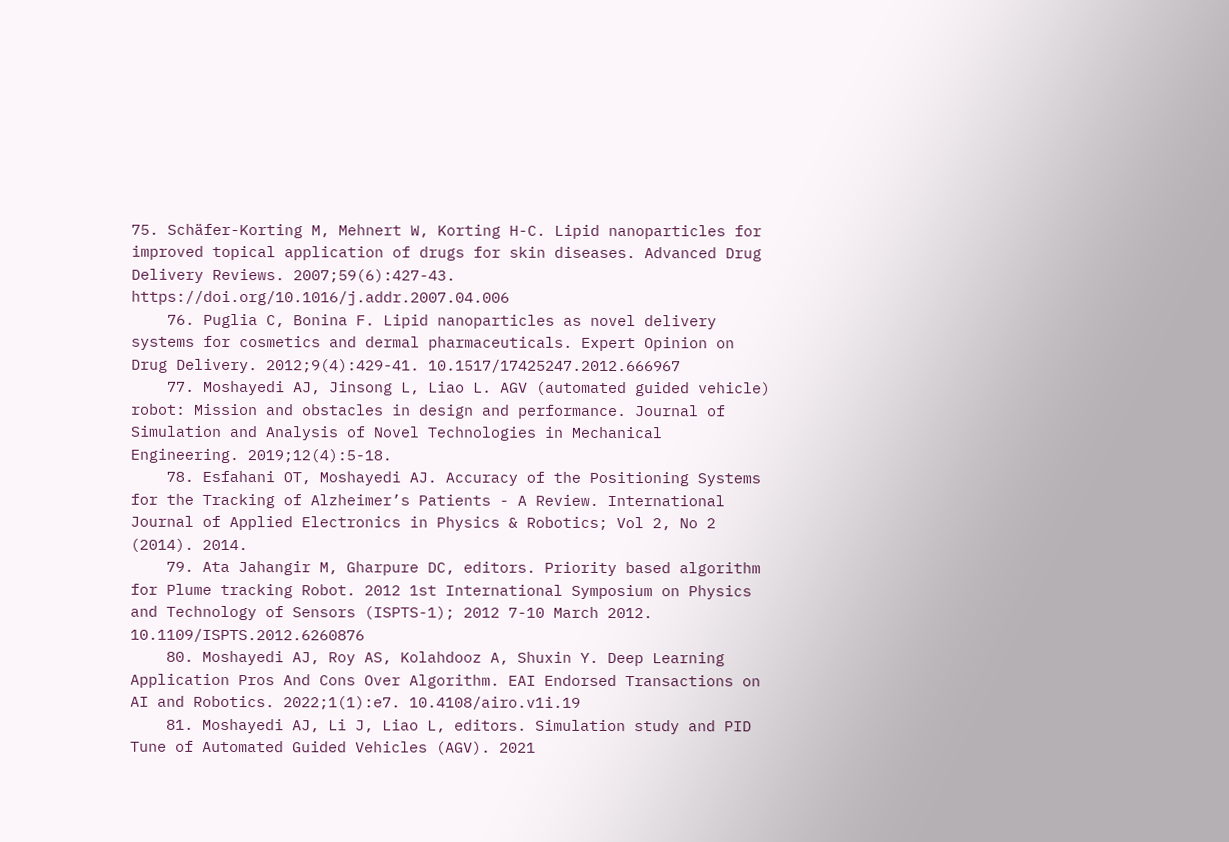75. Schäfer-Korting M, Mehnert W, Korting H-C. Lipid nanoparticles for improved topical application of drugs for skin diseases. Advanced Drug Delivery Reviews. 2007;59(6):427-43. https://doi.org/10.1016/j.addr.2007.04.006
    76. Puglia C, Bonina F. Lipid nanoparticles as novel delivery systems for cosmetics and dermal pharmaceuticals. Expert Opinion on Drug Delivery. 2012;9(4):429-41. 10.1517/17425247.2012.666967
    77. Moshayedi AJ, Jinsong L, Liao L. AGV (automated guided vehicle) robot: Mission and obstacles in design and performance. Journal of Simulation and Analysis of Novel Technologies in Mechanical Engineering. 2019;12(4):5-18.
    78. Esfahani OT, Moshayedi AJ. Accuracy of the Positioning Systems for the Tracking of Alzheimer’s Patients - A Review. International Journal of Applied Electronics in Physics & Robotics; Vol 2, No 2 (2014). 2014.
    79. Ata Jahangir M, Gharpure DC, editors. Priority based algorithm for Plume tracking Robot. 2012 1st International Symposium on Physics and Technology of Sensors (ISPTS-1); 2012 7-10 March 2012. 10.1109/ISPTS.2012.6260876
    80. Moshayedi AJ, Roy AS, Kolahdooz A, Shuxin Y. Deep Learning Application Pros And Cons Over Algorithm. EAI Endorsed Transactions on AI and Robotics. 2022;1(1):e7. 10.4108/airo.v1i.19
    81. Moshayedi AJ, Li J, Liao L, editors. Simulation study and PID Tune of Automated Guided Vehicles (AGV). 2021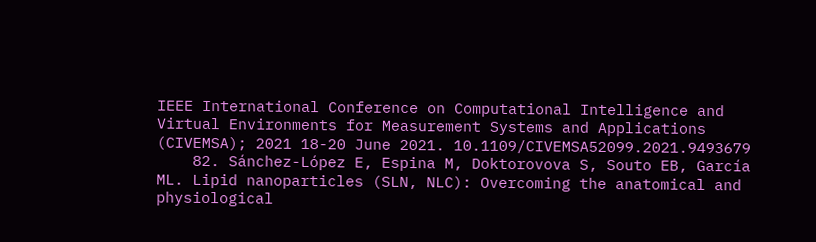IEEE International Conference on Computational Intelligence and Virtual Environments for Measurement Systems and Applications (CIVEMSA); 2021 18-20 June 2021. 10.1109/CIVEMSA52099.2021.9493679
    82. Sánchez-López E, Espina M, Doktorovova S, Souto EB, García ML. Lipid nanoparticles (SLN, NLC): Overcoming the anatomical and physiological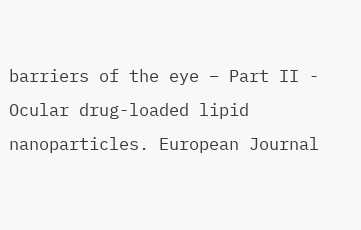barriers of the eye – Part II - Ocular drug-loaded lipid nanoparticles. European Journal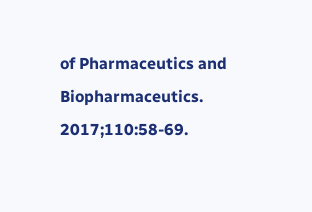of Pharmaceutics and Biopharmaceutics. 2017;110:58-69.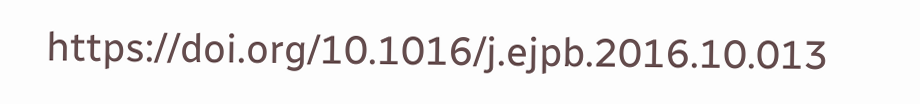https://doi.org/10.1016/j.ejpb.2016.10.013